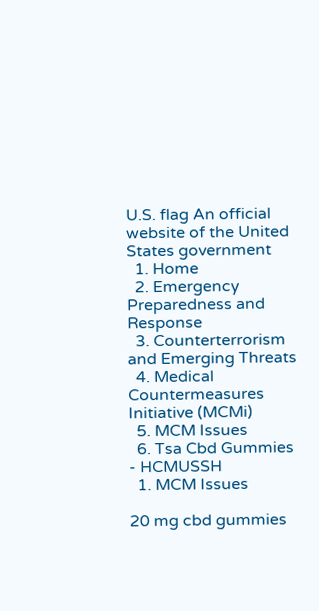U.S. flag An official website of the United States government
  1. Home
  2. Emergency Preparedness and Response
  3. Counterterrorism and Emerging Threats
  4. Medical Countermeasures Initiative (MCMi)
  5. MCM Issues
  6. Tsa Cbd Gummies - HCMUSSH
  1. MCM Issues

20 mg cbd gummies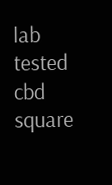lab tested cbd square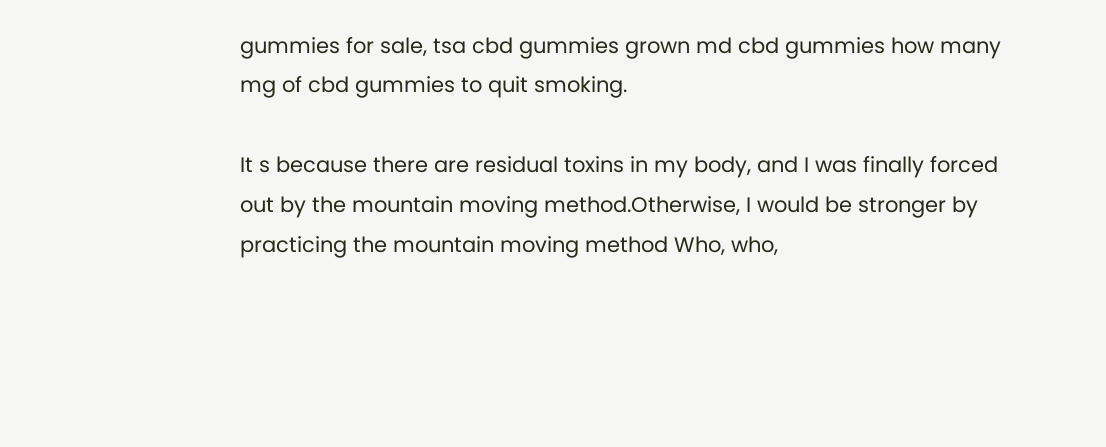gummies for sale, tsa cbd gummies grown md cbd gummies how many mg of cbd gummies to quit smoking.

It s because there are residual toxins in my body, and I was finally forced out by the mountain moving method.Otherwise, I would be stronger by practicing the mountain moving method Who, who,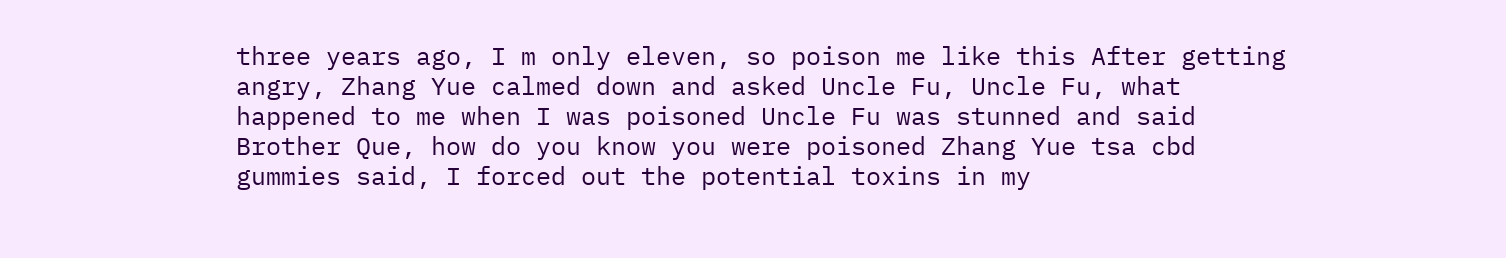three years ago, I m only eleven, so poison me like this After getting angry, Zhang Yue calmed down and asked Uncle Fu, Uncle Fu, what happened to me when I was poisoned Uncle Fu was stunned and said Brother Que, how do you know you were poisoned Zhang Yue tsa cbd gummies said, I forced out the potential toxins in my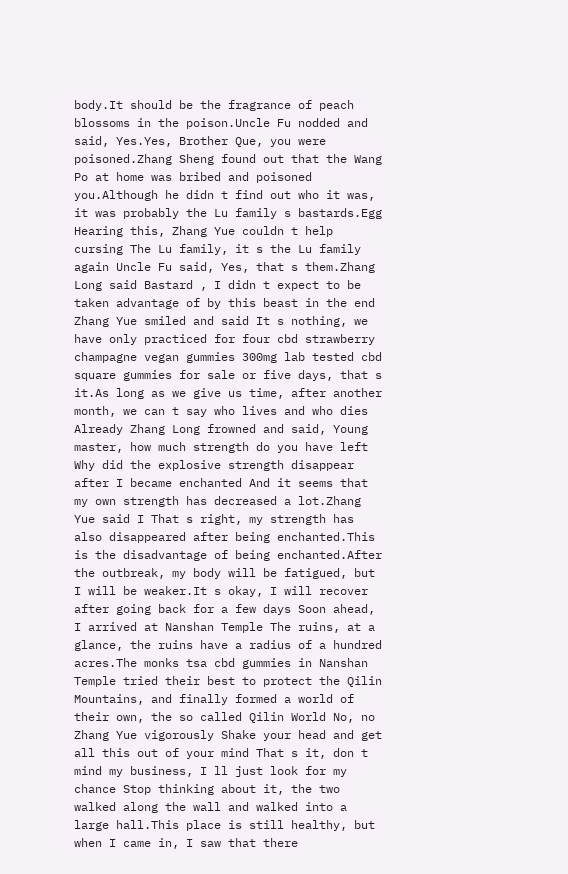body.It should be the fragrance of peach blossoms in the poison.Uncle Fu nodded and said, Yes.Yes, Brother Que, you were poisoned.Zhang Sheng found out that the Wang Po at home was bribed and poisoned you.Although he didn t find out who it was, it was probably the Lu family s bastards.Egg Hearing this, Zhang Yue couldn t help cursing The Lu family, it s the Lu family again Uncle Fu said, Yes, that s them.Zhang Long said Bastard , I didn t expect to be taken advantage of by this beast in the end Zhang Yue smiled and said It s nothing, we have only practiced for four cbd strawberry champagne vegan gummies 300mg lab tested cbd square gummies for sale or five days, that s it.As long as we give us time, after another month, we can t say who lives and who dies Already Zhang Long frowned and said, Young master, how much strength do you have left Why did the explosive strength disappear after I became enchanted And it seems that my own strength has decreased a lot.Zhang Yue said I That s right, my strength has also disappeared after being enchanted.This is the disadvantage of being enchanted.After the outbreak, my body will be fatigued, but I will be weaker.It s okay, I will recover after going back for a few days Soon ahead, I arrived at Nanshan Temple The ruins, at a glance, the ruins have a radius of a hundred acres.The monks tsa cbd gummies in Nanshan Temple tried their best to protect the Qilin Mountains, and finally formed a world of their own, the so called Qilin World No, no Zhang Yue vigorously Shake your head and get all this out of your mind That s it, don t mind my business, I ll just look for my chance Stop thinking about it, the two walked along the wall and walked into a large hall.This place is still healthy, but when I came in, I saw that there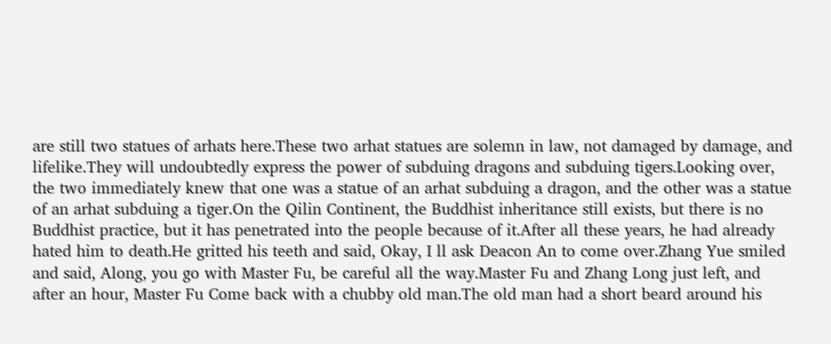are still two statues of arhats here.These two arhat statues are solemn in law, not damaged by damage, and lifelike.They will undoubtedly express the power of subduing dragons and subduing tigers.Looking over, the two immediately knew that one was a statue of an arhat subduing a dragon, and the other was a statue of an arhat subduing a tiger.On the Qilin Continent, the Buddhist inheritance still exists, but there is no Buddhist practice, but it has penetrated into the people because of it.After all these years, he had already hated him to death.He gritted his teeth and said, Okay, I ll ask Deacon An to come over.Zhang Yue smiled and said, Along, you go with Master Fu, be careful all the way.Master Fu and Zhang Long just left, and after an hour, Master Fu Come back with a chubby old man.The old man had a short beard around his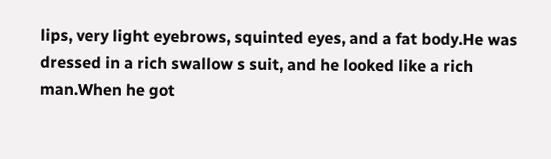lips, very light eyebrows, squinted eyes, and a fat body.He was dressed in a rich swallow s suit, and he looked like a rich man.When he got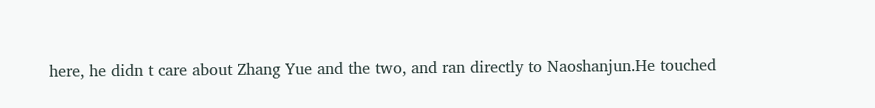here, he didn t care about Zhang Yue and the two, and ran directly to Naoshanjun.He touched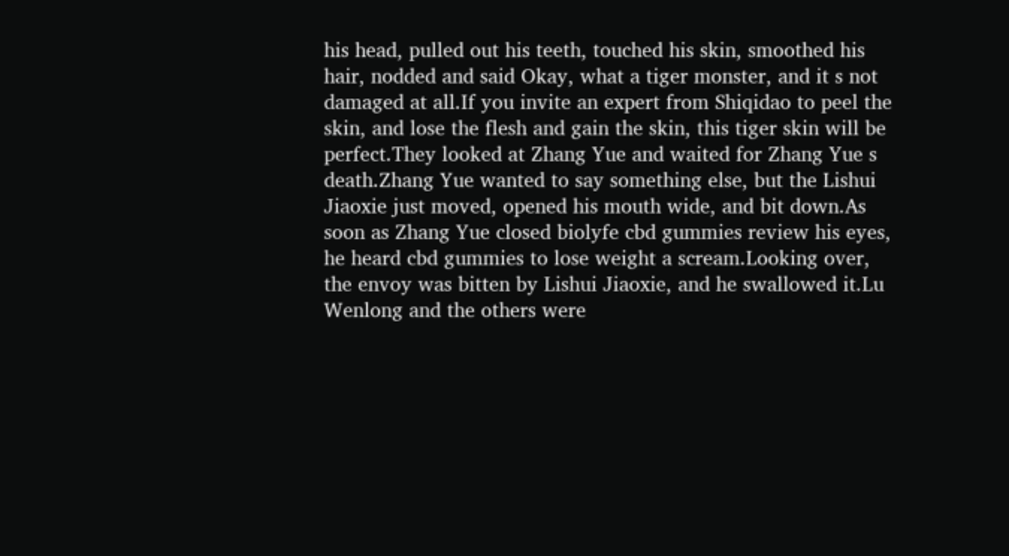his head, pulled out his teeth, touched his skin, smoothed his hair, nodded and said Okay, what a tiger monster, and it s not damaged at all.If you invite an expert from Shiqidao to peel the skin, and lose the flesh and gain the skin, this tiger skin will be perfect.They looked at Zhang Yue and waited for Zhang Yue s death.Zhang Yue wanted to say something else, but the Lishui Jiaoxie just moved, opened his mouth wide, and bit down.As soon as Zhang Yue closed biolyfe cbd gummies review his eyes, he heard cbd gummies to lose weight a scream.Looking over, the envoy was bitten by Lishui Jiaoxie, and he swallowed it.Lu Wenlong and the others were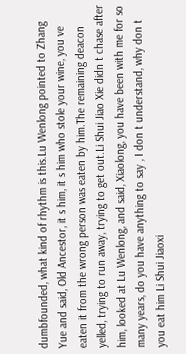dumbfounded, what kind of rhythm is this.Lu Wenlong pointed to Zhang Yue and said, Old Ancestor, it s him, it s him who stole your wine, you ve eaten it from the wrong person was eaten by him.The remaining deacon yelled, trying to run away, trying to get out.Li Shui Jiao Xie didn t chase after him, looked at Lu Wenlong, and said, Xiaolong, you have been with me for so many years, do you have anything to say , I don t understand, why don t you eat him Li Shui Jiaoxi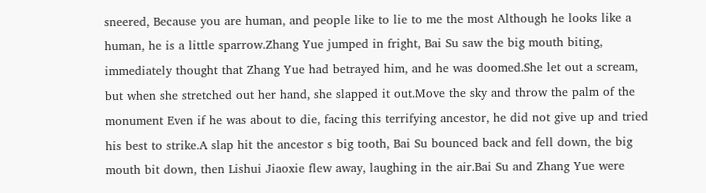sneered, Because you are human, and people like to lie to me the most Although he looks like a human, he is a little sparrow.Zhang Yue jumped in fright, Bai Su saw the big mouth biting, immediately thought that Zhang Yue had betrayed him, and he was doomed.She let out a scream, but when she stretched out her hand, she slapped it out.Move the sky and throw the palm of the monument Even if he was about to die, facing this terrifying ancestor, he did not give up and tried his best to strike.A slap hit the ancestor s big tooth, Bai Su bounced back and fell down, the big mouth bit down, then Lishui Jiaoxie flew away, laughing in the air.Bai Su and Zhang Yue were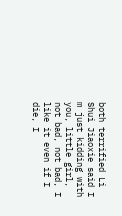both terrified Li Shui Jiaoxie said I m just kidding with you, little girl, not bad, not bad, I like it even if I die, I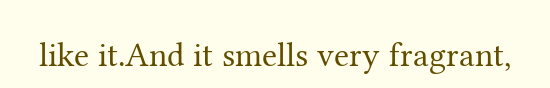like it.And it smells very fragrant,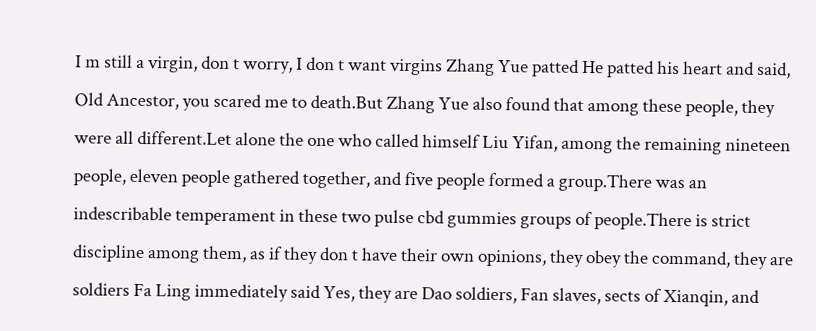I m still a virgin, don t worry, I don t want virgins Zhang Yue patted He patted his heart and said, Old Ancestor, you scared me to death.But Zhang Yue also found that among these people, they were all different.Let alone the one who called himself Liu Yifan, among the remaining nineteen people, eleven people gathered together, and five people formed a group.There was an indescribable temperament in these two pulse cbd gummies groups of people.There is strict discipline among them, as if they don t have their own opinions, they obey the command, they are soldiers Fa Ling immediately said Yes, they are Dao soldiers, Fan slaves, sects of Xianqin, and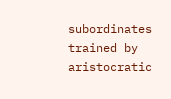subordinates trained by aristocratic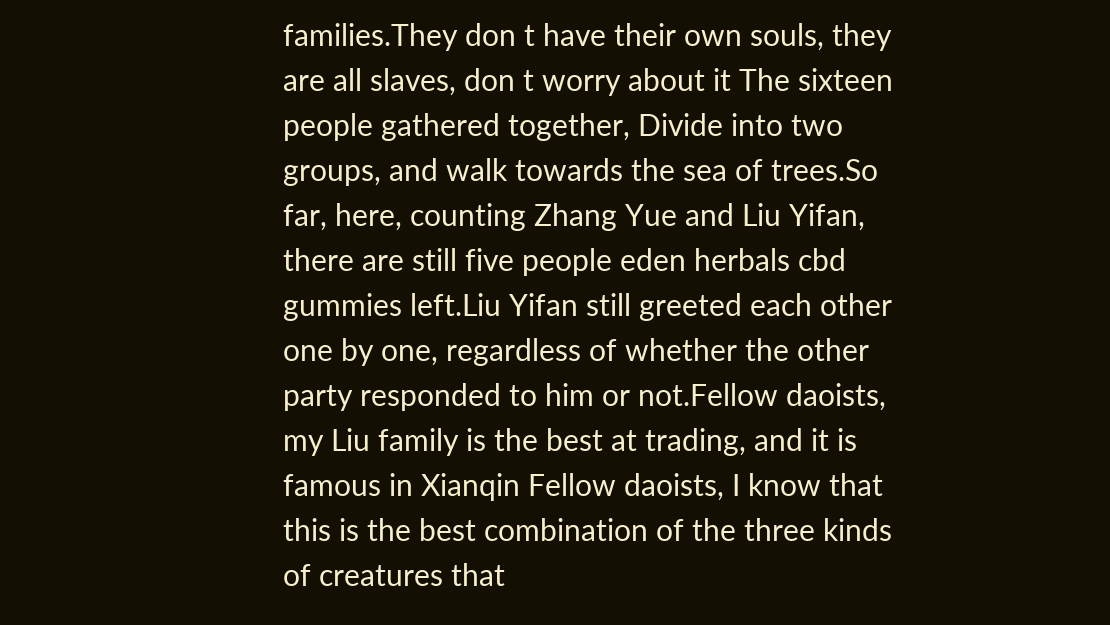families.They don t have their own souls, they are all slaves, don t worry about it The sixteen people gathered together, Divide into two groups, and walk towards the sea of trees.So far, here, counting Zhang Yue and Liu Yifan, there are still five people eden herbals cbd gummies left.Liu Yifan still greeted each other one by one, regardless of whether the other party responded to him or not.Fellow daoists, my Liu family is the best at trading, and it is famous in Xianqin Fellow daoists, I know that this is the best combination of the three kinds of creatures that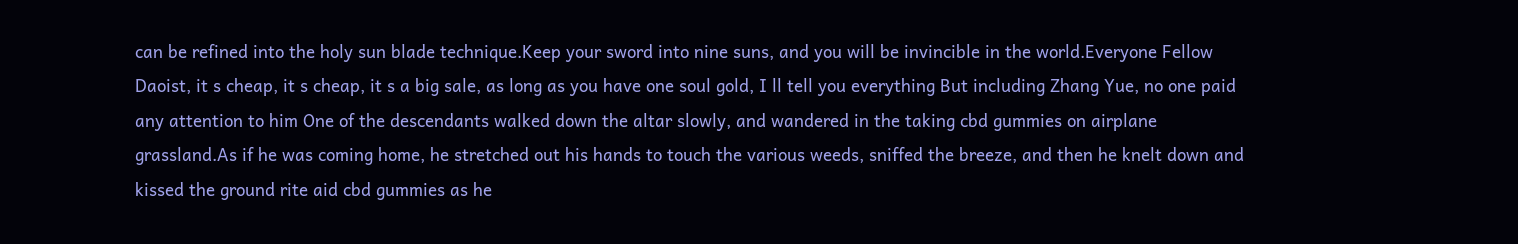can be refined into the holy sun blade technique.Keep your sword into nine suns, and you will be invincible in the world.Everyone Fellow Daoist, it s cheap, it s cheap, it s a big sale, as long as you have one soul gold, I ll tell you everything But including Zhang Yue, no one paid any attention to him One of the descendants walked down the altar slowly, and wandered in the taking cbd gummies on airplane grassland.As if he was coming home, he stretched out his hands to touch the various weeds, sniffed the breeze, and then he knelt down and kissed the ground rite aid cbd gummies as he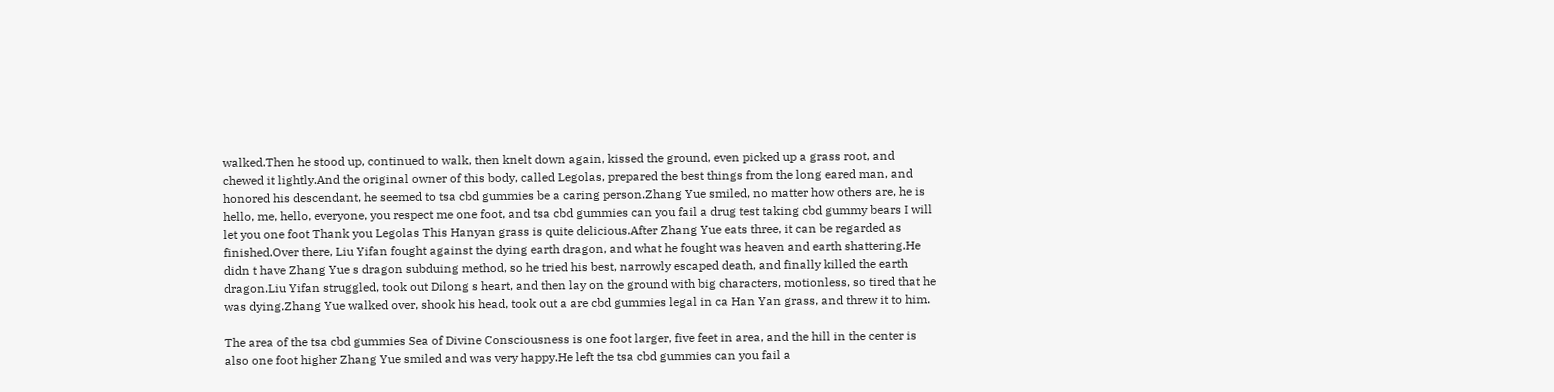walked.Then he stood up, continued to walk, then knelt down again, kissed the ground, even picked up a grass root, and chewed it lightly.And the original owner of this body, called Legolas, prepared the best things from the long eared man, and honored his descendant, he seemed to tsa cbd gummies be a caring person.Zhang Yue smiled, no matter how others are, he is hello, me, hello, everyone, you respect me one foot, and tsa cbd gummies can you fail a drug test taking cbd gummy bears I will let you one foot Thank you Legolas This Hanyan grass is quite delicious.After Zhang Yue eats three, it can be regarded as finished.Over there, Liu Yifan fought against the dying earth dragon, and what he fought was heaven and earth shattering.He didn t have Zhang Yue s dragon subduing method, so he tried his best, narrowly escaped death, and finally killed the earth dragon.Liu Yifan struggled, took out Dilong s heart, and then lay on the ground with big characters, motionless, so tired that he was dying.Zhang Yue walked over, shook his head, took out a are cbd gummies legal in ca Han Yan grass, and threw it to him.

The area of the tsa cbd gummies Sea of Divine Consciousness is one foot larger, five feet in area, and the hill in the center is also one foot higher Zhang Yue smiled and was very happy.He left the tsa cbd gummies can you fail a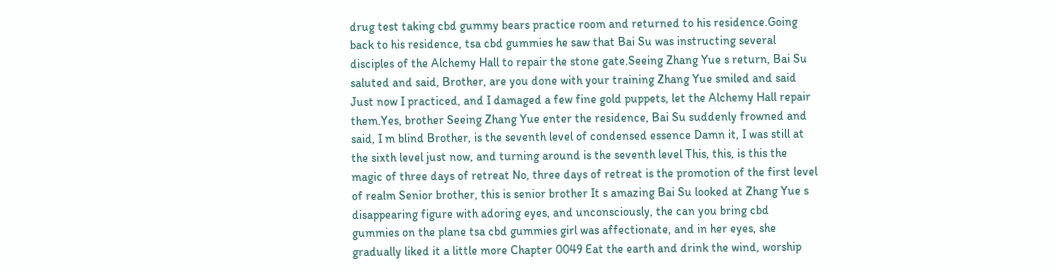drug test taking cbd gummy bears practice room and returned to his residence.Going back to his residence, tsa cbd gummies he saw that Bai Su was instructing several disciples of the Alchemy Hall to repair the stone gate.Seeing Zhang Yue s return, Bai Su saluted and said, Brother, are you done with your training Zhang Yue smiled and said Just now I practiced, and I damaged a few fine gold puppets, let the Alchemy Hall repair them.Yes, brother Seeing Zhang Yue enter the residence, Bai Su suddenly frowned and said, I m blind Brother, is the seventh level of condensed essence Damn it, I was still at the sixth level just now, and turning around is the seventh level This, this, is this the magic of three days of retreat No, three days of retreat is the promotion of the first level of realm Senior brother, this is senior brother It s amazing Bai Su looked at Zhang Yue s disappearing figure with adoring eyes, and unconsciously, the can you bring cbd gummies on the plane tsa cbd gummies girl was affectionate, and in her eyes, she gradually liked it a little more Chapter 0049 Eat the earth and drink the wind, worship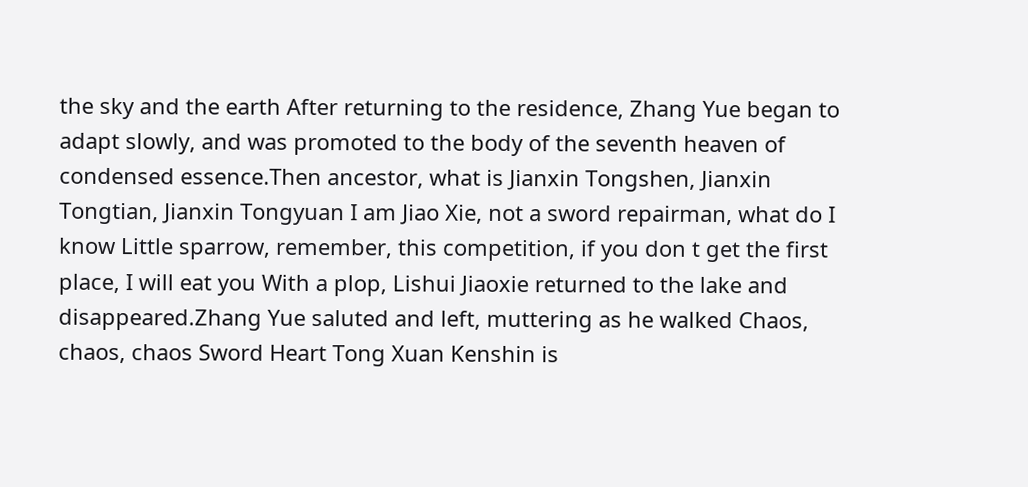the sky and the earth After returning to the residence, Zhang Yue began to adapt slowly, and was promoted to the body of the seventh heaven of condensed essence.Then ancestor, what is Jianxin Tongshen, Jianxin Tongtian, Jianxin Tongyuan I am Jiao Xie, not a sword repairman, what do I know Little sparrow, remember, this competition, if you don t get the first place, I will eat you With a plop, Lishui Jiaoxie returned to the lake and disappeared.Zhang Yue saluted and left, muttering as he walked Chaos, chaos, chaos Sword Heart Tong Xuan Kenshin is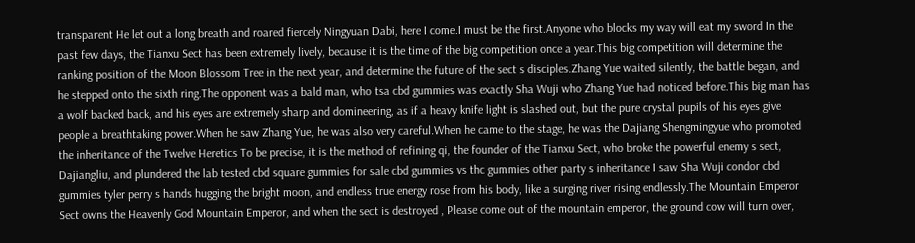transparent He let out a long breath and roared fiercely Ningyuan Dabi, here I come.I must be the first.Anyone who blocks my way will eat my sword In the past few days, the Tianxu Sect has been extremely lively, because it is the time of the big competition once a year.This big competition will determine the ranking position of the Moon Blossom Tree in the next year, and determine the future of the sect s disciples.Zhang Yue waited silently, the battle began, and he stepped onto the sixth ring.The opponent was a bald man, who tsa cbd gummies was exactly Sha Wuji who Zhang Yue had noticed before.This big man has a wolf backed back, and his eyes are extremely sharp and domineering, as if a heavy knife light is slashed out, but the pure crystal pupils of his eyes give people a breathtaking power.When he saw Zhang Yue, he was also very careful.When he came to the stage, he was the Dajiang Shengmingyue who promoted the inheritance of the Twelve Heretics To be precise, it is the method of refining qi, the founder of the Tianxu Sect, who broke the powerful enemy s sect, Dajiangliu, and plundered the lab tested cbd square gummies for sale cbd gummies vs thc gummies other party s inheritance I saw Sha Wuji condor cbd gummies tyler perry s hands hugging the bright moon, and endless true energy rose from his body, like a surging river rising endlessly.The Mountain Emperor Sect owns the Heavenly God Mountain Emperor, and when the sect is destroyed , Please come out of the mountain emperor, the ground cow will turn over,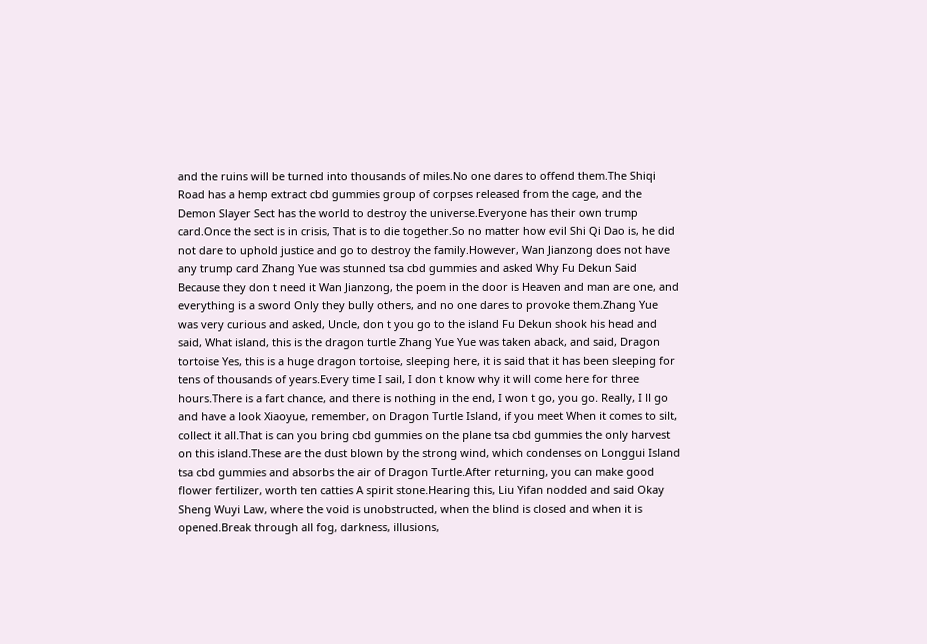and the ruins will be turned into thousands of miles.No one dares to offend them.The Shiqi Road has a hemp extract cbd gummies group of corpses released from the cage, and the Demon Slayer Sect has the world to destroy the universe.Everyone has their own trump card.Once the sect is in crisis, That is to die together.So no matter how evil Shi Qi Dao is, he did not dare to uphold justice and go to destroy the family.However, Wan Jianzong does not have any trump card Zhang Yue was stunned tsa cbd gummies and asked Why Fu Dekun Said Because they don t need it Wan Jianzong, the poem in the door is Heaven and man are one, and everything is a sword Only they bully others, and no one dares to provoke them.Zhang Yue was very curious and asked, Uncle, don t you go to the island Fu Dekun shook his head and said, What island, this is the dragon turtle Zhang Yue Yue was taken aback, and said, Dragon tortoise Yes, this is a huge dragon tortoise, sleeping here, it is said that it has been sleeping for tens of thousands of years.Every time I sail, I don t know why it will come here for three hours.There is a fart chance, and there is nothing in the end, I won t go, you go. Really, I ll go and have a look Xiaoyue, remember, on Dragon Turtle Island, if you meet When it comes to silt, collect it all.That is can you bring cbd gummies on the plane tsa cbd gummies the only harvest on this island.These are the dust blown by the strong wind, which condenses on Longgui Island tsa cbd gummies and absorbs the air of Dragon Turtle.After returning, you can make good flower fertilizer, worth ten catties A spirit stone.Hearing this, Liu Yifan nodded and said Okay Sheng Wuyi Law, where the void is unobstructed, when the blind is closed and when it is opened.Break through all fog, darkness, illusions,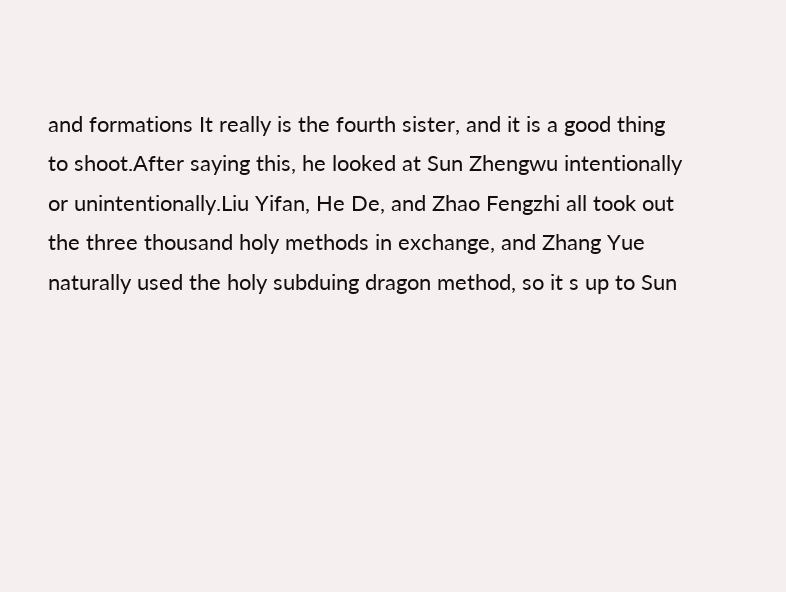and formations It really is the fourth sister, and it is a good thing to shoot.After saying this, he looked at Sun Zhengwu intentionally or unintentionally.Liu Yifan, He De, and Zhao Fengzhi all took out the three thousand holy methods in exchange, and Zhang Yue naturally used the holy subduing dragon method, so it s up to Sun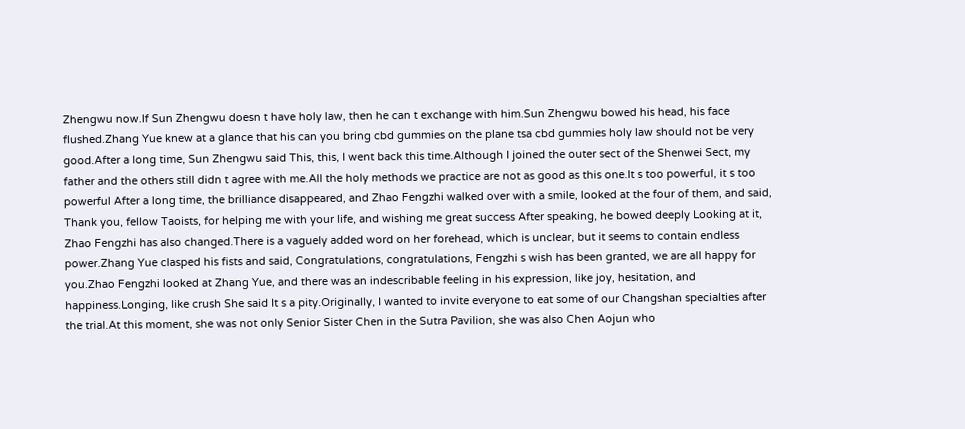Zhengwu now.If Sun Zhengwu doesn t have holy law, then he can t exchange with him.Sun Zhengwu bowed his head, his face flushed.Zhang Yue knew at a glance that his can you bring cbd gummies on the plane tsa cbd gummies holy law should not be very good.After a long time, Sun Zhengwu said This, this, I went back this time.Although I joined the outer sect of the Shenwei Sect, my father and the others still didn t agree with me.All the holy methods we practice are not as good as this one.It s too powerful, it s too powerful After a long time, the brilliance disappeared, and Zhao Fengzhi walked over with a smile, looked at the four of them, and said, Thank you, fellow Taoists, for helping me with your life, and wishing me great success After speaking, he bowed deeply Looking at it, Zhao Fengzhi has also changed.There is a vaguely added word on her forehead, which is unclear, but it seems to contain endless power.Zhang Yue clasped his fists and said, Congratulations, congratulations, Fengzhi s wish has been granted, we are all happy for you.Zhao Fengzhi looked at Zhang Yue, and there was an indescribable feeling in his expression, like joy, hesitation, and happiness.Longing, like crush She said It s a pity.Originally, I wanted to invite everyone to eat some of our Changshan specialties after the trial.At this moment, she was not only Senior Sister Chen in the Sutra Pavilion, she was also Chen Aojun who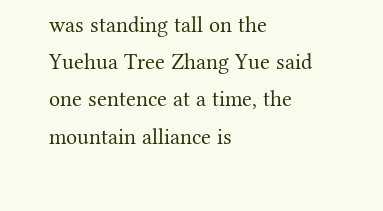was standing tall on the Yuehua Tree Zhang Yue said one sentence at a time, the mountain alliance is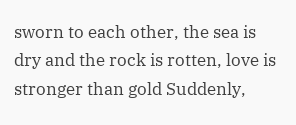sworn to each other, the sea is dry and the rock is rotten, love is stronger than gold Suddenly,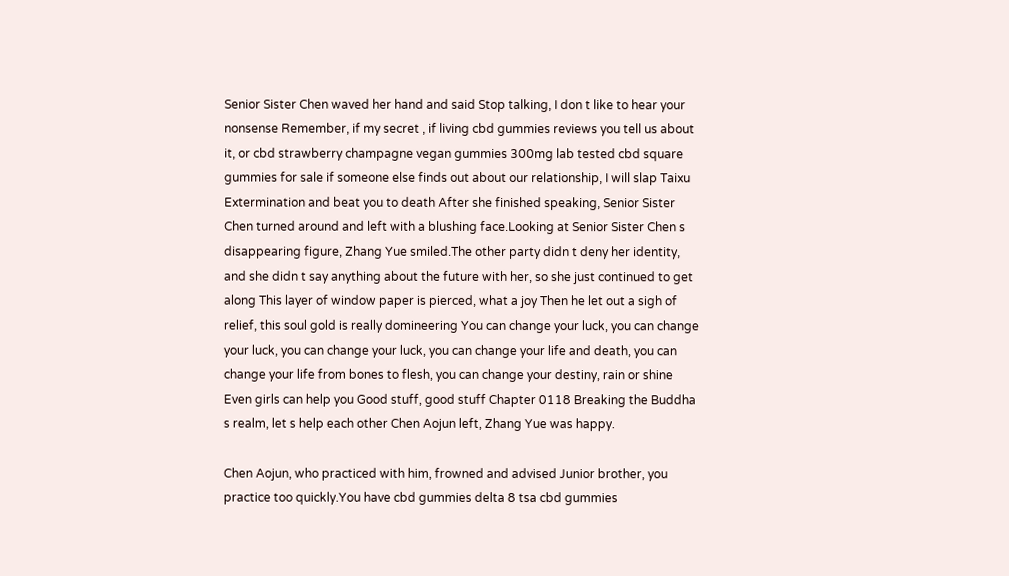Senior Sister Chen waved her hand and said Stop talking, I don t like to hear your nonsense Remember, if my secret , if living cbd gummies reviews you tell us about it, or cbd strawberry champagne vegan gummies 300mg lab tested cbd square gummies for sale if someone else finds out about our relationship, I will slap Taixu Extermination and beat you to death After she finished speaking, Senior Sister Chen turned around and left with a blushing face.Looking at Senior Sister Chen s disappearing figure, Zhang Yue smiled.The other party didn t deny her identity, and she didn t say anything about the future with her, so she just continued to get along This layer of window paper is pierced, what a joy Then he let out a sigh of relief, this soul gold is really domineering You can change your luck, you can change your luck, you can change your luck, you can change your life and death, you can change your life from bones to flesh, you can change your destiny, rain or shine Even girls can help you Good stuff, good stuff Chapter 0118 Breaking the Buddha s realm, let s help each other Chen Aojun left, Zhang Yue was happy.

Chen Aojun, who practiced with him, frowned and advised Junior brother, you practice too quickly.You have cbd gummies delta 8 tsa cbd gummies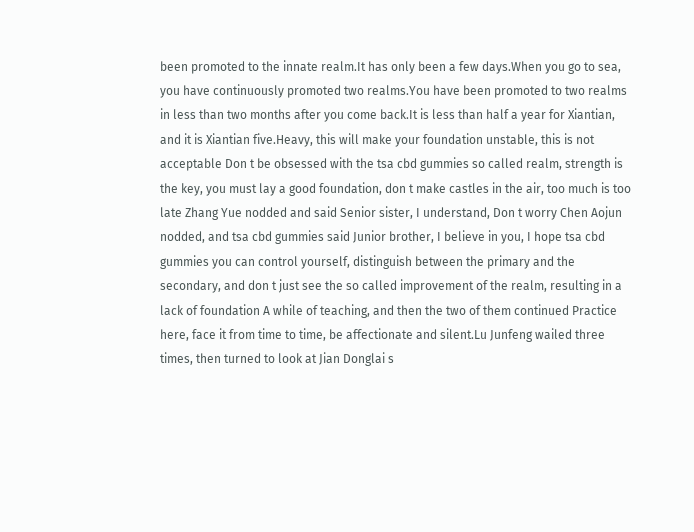been promoted to the innate realm.It has only been a few days.When you go to sea, you have continuously promoted two realms.You have been promoted to two realms in less than two months after you come back.It is less than half a year for Xiantian, and it is Xiantian five.Heavy, this will make your foundation unstable, this is not acceptable Don t be obsessed with the tsa cbd gummies so called realm, strength is the key, you must lay a good foundation, don t make castles in the air, too much is too late Zhang Yue nodded and said Senior sister, I understand, Don t worry Chen Aojun nodded, and tsa cbd gummies said Junior brother, I believe in you, I hope tsa cbd gummies you can control yourself, distinguish between the primary and the secondary, and don t just see the so called improvement of the realm, resulting in a lack of foundation A while of teaching, and then the two of them continued Practice here, face it from time to time, be affectionate and silent.Lu Junfeng wailed three times, then turned to look at Jian Donglai s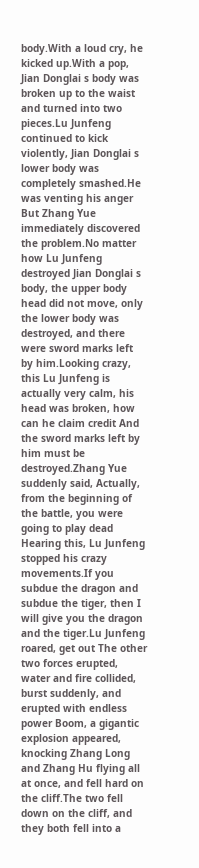body.With a loud cry, he kicked up.With a pop, Jian Donglai s body was broken up to the waist and turned into two pieces.Lu Junfeng continued to kick violently, Jian Donglai s lower body was completely smashed.He was venting his anger But Zhang Yue immediately discovered the problem.No matter how Lu Junfeng destroyed Jian Donglai s body, the upper body head did not move, only the lower body was destroyed, and there were sword marks left by him.Looking crazy, this Lu Junfeng is actually very calm, his head was broken, how can he claim credit And the sword marks left by him must be destroyed.Zhang Yue suddenly said, Actually, from the beginning of the battle, you were going to play dead Hearing this, Lu Junfeng stopped his crazy movements.If you subdue the dragon and subdue the tiger, then I will give you the dragon and the tiger.Lu Junfeng roared, get out The other two forces erupted, water and fire collided, burst suddenly, and erupted with endless power Boom, a gigantic explosion appeared, knocking Zhang Long and Zhang Hu flying all at once, and fell hard on the cliff.The two fell down on the cliff, and they both fell into a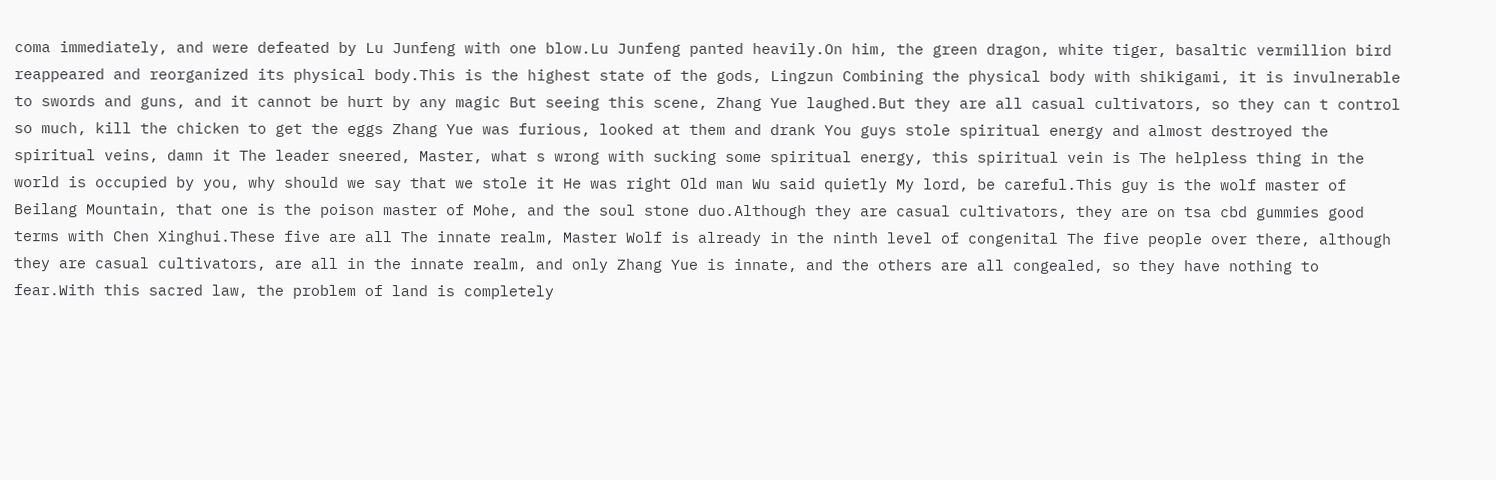coma immediately, and were defeated by Lu Junfeng with one blow.Lu Junfeng panted heavily.On him, the green dragon, white tiger, basaltic vermillion bird reappeared and reorganized its physical body.This is the highest state of the gods, Lingzun Combining the physical body with shikigami, it is invulnerable to swords and guns, and it cannot be hurt by any magic But seeing this scene, Zhang Yue laughed.But they are all casual cultivators, so they can t control so much, kill the chicken to get the eggs Zhang Yue was furious, looked at them and drank You guys stole spiritual energy and almost destroyed the spiritual veins, damn it The leader sneered, Master, what s wrong with sucking some spiritual energy, this spiritual vein is The helpless thing in the world is occupied by you, why should we say that we stole it He was right Old man Wu said quietly My lord, be careful.This guy is the wolf master of Beilang Mountain, that one is the poison master of Mohe, and the soul stone duo.Although they are casual cultivators, they are on tsa cbd gummies good terms with Chen Xinghui.These five are all The innate realm, Master Wolf is already in the ninth level of congenital The five people over there, although they are casual cultivators, are all in the innate realm, and only Zhang Yue is innate, and the others are all congealed, so they have nothing to fear.With this sacred law, the problem of land is completely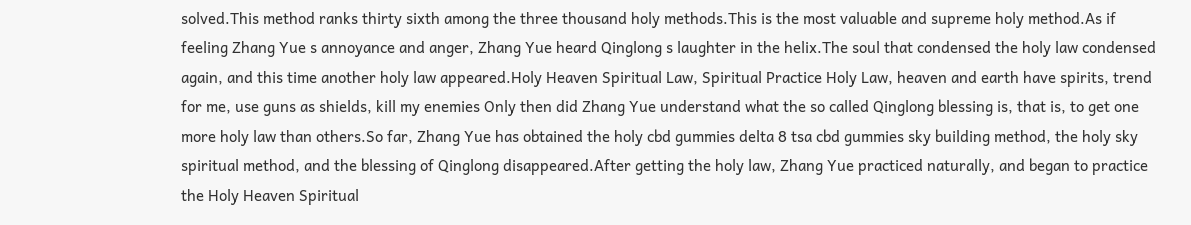solved.This method ranks thirty sixth among the three thousand holy methods.This is the most valuable and supreme holy method.As if feeling Zhang Yue s annoyance and anger, Zhang Yue heard Qinglong s laughter in the helix.The soul that condensed the holy law condensed again, and this time another holy law appeared.Holy Heaven Spiritual Law, Spiritual Practice Holy Law, heaven and earth have spirits, trend for me, use guns as shields, kill my enemies Only then did Zhang Yue understand what the so called Qinglong blessing is, that is, to get one more holy law than others.So far, Zhang Yue has obtained the holy cbd gummies delta 8 tsa cbd gummies sky building method, the holy sky spiritual method, and the blessing of Qinglong disappeared.After getting the holy law, Zhang Yue practiced naturally, and began to practice the Holy Heaven Spiritual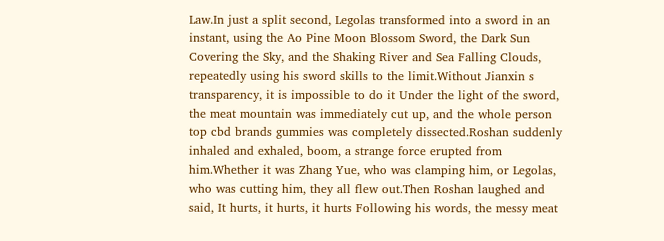Law.In just a split second, Legolas transformed into a sword in an instant, using the Ao Pine Moon Blossom Sword, the Dark Sun Covering the Sky, and the Shaking River and Sea Falling Clouds, repeatedly using his sword skills to the limit.Without Jianxin s transparency, it is impossible to do it Under the light of the sword, the meat mountain was immediately cut up, and the whole person top cbd brands gummies was completely dissected.Roshan suddenly inhaled and exhaled, boom, a strange force erupted from him.Whether it was Zhang Yue, who was clamping him, or Legolas, who was cutting him, they all flew out.Then Roshan laughed and said, It hurts, it hurts, it hurts Following his words, the messy meat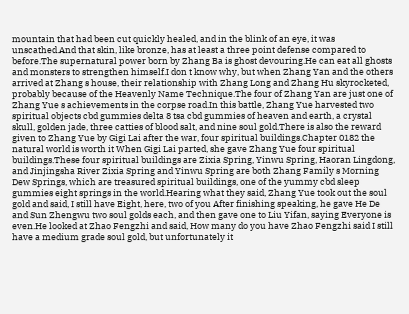mountain that had been cut quickly healed, and in the blink of an eye, it was unscathed.And that skin, like bronze, has at least a three point defense compared to before.The supernatural power born by Zhang Ba is ghost devouring.He can eat all ghosts and monsters to strengthen himself.I don t know why, but when Zhang Yan and the others arrived at Zhang s house, their relationship with Zhang Long and Zhang Hu skyrocketed, probably because of the Heavenly Name Technique.The four of Zhang Yan are just one of Zhang Yue s achievements in the corpse road.In this battle, Zhang Yue harvested two spiritual objects cbd gummies delta 8 tsa cbd gummies of heaven and earth, a crystal skull, golden jade, three catties of blood salt, and nine soul gold.There is also the reward given to Zhang Yue by Gigi Lai after the war, four spiritual buildings.Chapter 0182 the natural world is worth it When Gigi Lai parted, she gave Zhang Yue four spiritual buildings.These four spiritual buildings are Zixia Spring, Yinwu Spring, Haoran Lingdong, and Jinjingsha River Zixia Spring and Yinwu Spring are both Zhang Family s Morning Dew Springs, which are treasured spiritual buildings, one of the yummy cbd sleep gummies eight springs in the world.Hearing what they said, Zhang Yue took out the soul gold and said, I still have Eight, here, two of you After finishing speaking, he gave He De and Sun Zhengwu two soul golds each, and then gave one to Liu Yifan, saying Everyone is even.He looked at Zhao Fengzhi and said, How many do you have Zhao Fengzhi said I still have a medium grade soul gold, but unfortunately it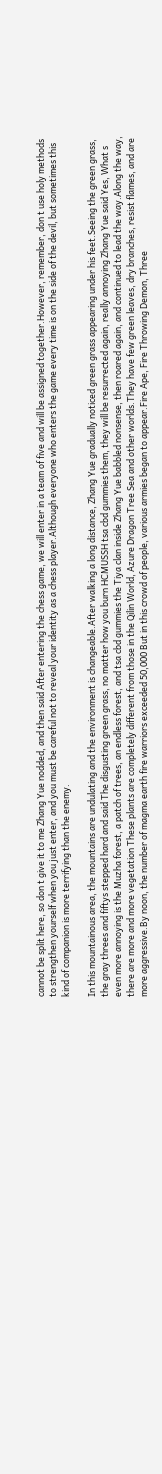cannot be split here, so don t give it to me Zhang Yue nodded, and then said After entering the chess game, we will enter in a team of five and will be assigned together.However, remember, don t use holy methods to strengthen yourself when you just enter, and you must be careful not to reveal your identity as a chess player.Although everyone who enters the game every time is on the side of the devil, but sometimes this kind of companion is more terrifying than the enemy.

In this mountainous area, the mountains are undulating and the environment is changeable.After walking a long distance, Zhang Yue gradually noticed green grass appearing under his feet.Seeing the green grass, the gray threes and fiftys stepped hard and said The disgusting green grass, no matter how you burn HCMUSSH tsa cbd gummies them, they will be resurrected again, really annoying Zhang Yue said Yes, What s even more annoying is the Muzha forest, a patch of trees, an endless forest, and tsa cbd gummies the Tiya clan inside Zhang Yue babbled nonsense, then roared again, and continued to lead the way.Along the way, there are more and more vegetation These plants are completely different from those in the Qilin World, Azure Dragon Tree Sea and other worlds.They have few green leaves, dry branches, resist flames, and are more aggressive.By noon, the number of magma earth fire warriors exceeded 50,000 But in this crowd of people, various armies began to appear.Fire Ape, Fire Throwing Demon, Three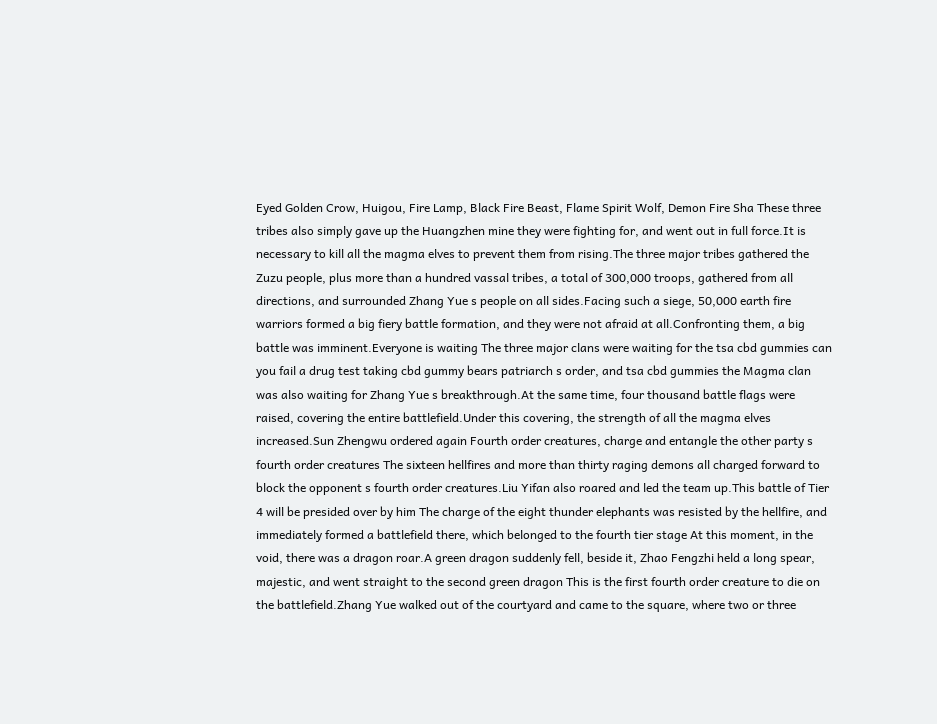Eyed Golden Crow, Huigou, Fire Lamp, Black Fire Beast, Flame Spirit Wolf, Demon Fire Sha These three tribes also simply gave up the Huangzhen mine they were fighting for, and went out in full force.It is necessary to kill all the magma elves to prevent them from rising.The three major tribes gathered the Zuzu people, plus more than a hundred vassal tribes, a total of 300,000 troops, gathered from all directions, and surrounded Zhang Yue s people on all sides.Facing such a siege, 50,000 earth fire warriors formed a big fiery battle formation, and they were not afraid at all.Confronting them, a big battle was imminent.Everyone is waiting The three major clans were waiting for the tsa cbd gummies can you fail a drug test taking cbd gummy bears patriarch s order, and tsa cbd gummies the Magma clan was also waiting for Zhang Yue s breakthrough.At the same time, four thousand battle flags were raised, covering the entire battlefield.Under this covering, the strength of all the magma elves increased.Sun Zhengwu ordered again Fourth order creatures, charge and entangle the other party s fourth order creatures The sixteen hellfires and more than thirty raging demons all charged forward to block the opponent s fourth order creatures.Liu Yifan also roared and led the team up.This battle of Tier 4 will be presided over by him The charge of the eight thunder elephants was resisted by the hellfire, and immediately formed a battlefield there, which belonged to the fourth tier stage At this moment, in the void, there was a dragon roar.A green dragon suddenly fell, beside it, Zhao Fengzhi held a long spear, majestic, and went straight to the second green dragon This is the first fourth order creature to die on the battlefield.Zhang Yue walked out of the courtyard and came to the square, where two or three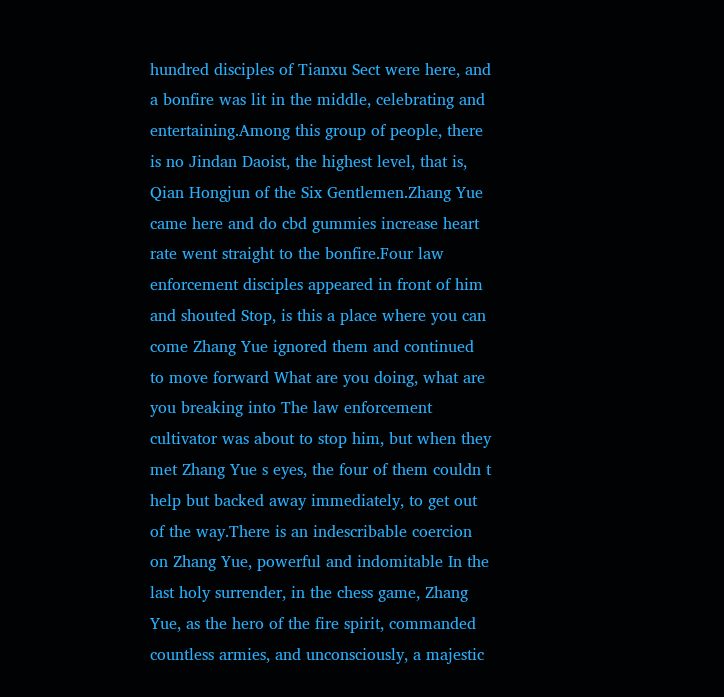hundred disciples of Tianxu Sect were here, and a bonfire was lit in the middle, celebrating and entertaining.Among this group of people, there is no Jindan Daoist, the highest level, that is, Qian Hongjun of the Six Gentlemen.Zhang Yue came here and do cbd gummies increase heart rate went straight to the bonfire.Four law enforcement disciples appeared in front of him and shouted Stop, is this a place where you can come Zhang Yue ignored them and continued to move forward What are you doing, what are you breaking into The law enforcement cultivator was about to stop him, but when they met Zhang Yue s eyes, the four of them couldn t help but backed away immediately, to get out of the way.There is an indescribable coercion on Zhang Yue, powerful and indomitable In the last holy surrender, in the chess game, Zhang Yue, as the hero of the fire spirit, commanded countless armies, and unconsciously, a majestic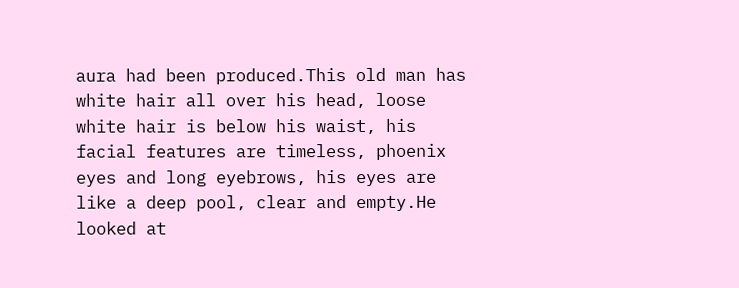aura had been produced.This old man has white hair all over his head, loose white hair is below his waist, his facial features are timeless, phoenix eyes and long eyebrows, his eyes are like a deep pool, clear and empty.He looked at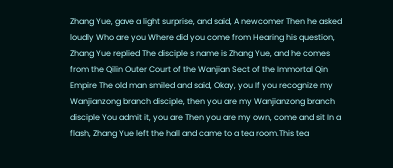Zhang Yue, gave a light surprise, and said, A newcomer Then he asked loudly Who are you Where did you come from Hearing his question, Zhang Yue replied The disciple s name is Zhang Yue, and he comes from the Qilin Outer Court of the Wanjian Sect of the Immortal Qin Empire The old man smiled and said, Okay, you If you recognize my Wanjianzong branch disciple, then you are my Wanjianzong branch disciple You admit it, you are Then you are my own, come and sit In a flash, Zhang Yue left the hall and came to a tea room.This tea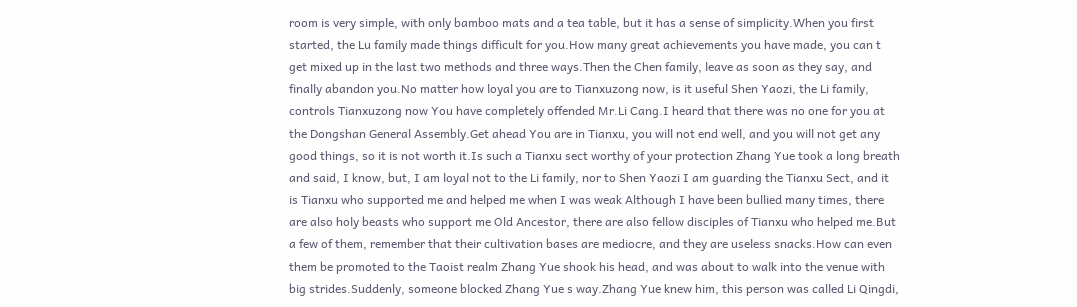room is very simple, with only bamboo mats and a tea table, but it has a sense of simplicity.When you first started, the Lu family made things difficult for you.How many great achievements you have made, you can t get mixed up in the last two methods and three ways.Then the Chen family, leave as soon as they say, and finally abandon you.No matter how loyal you are to Tianxuzong now, is it useful Shen Yaozi, the Li family, controls Tianxuzong now You have completely offended Mr.Li Cang.I heard that there was no one for you at the Dongshan General Assembly.Get ahead You are in Tianxu, you will not end well, and you will not get any good things, so it is not worth it.Is such a Tianxu sect worthy of your protection Zhang Yue took a long breath and said, I know, but, I am loyal not to the Li family, nor to Shen Yaozi I am guarding the Tianxu Sect, and it is Tianxu who supported me and helped me when I was weak Although I have been bullied many times, there are also holy beasts who support me Old Ancestor, there are also fellow disciples of Tianxu who helped me.But a few of them, remember that their cultivation bases are mediocre, and they are useless snacks.How can even them be promoted to the Taoist realm Zhang Yue shook his head, and was about to walk into the venue with big strides.Suddenly, someone blocked Zhang Yue s way.Zhang Yue knew him, this person was called Li Qingdi,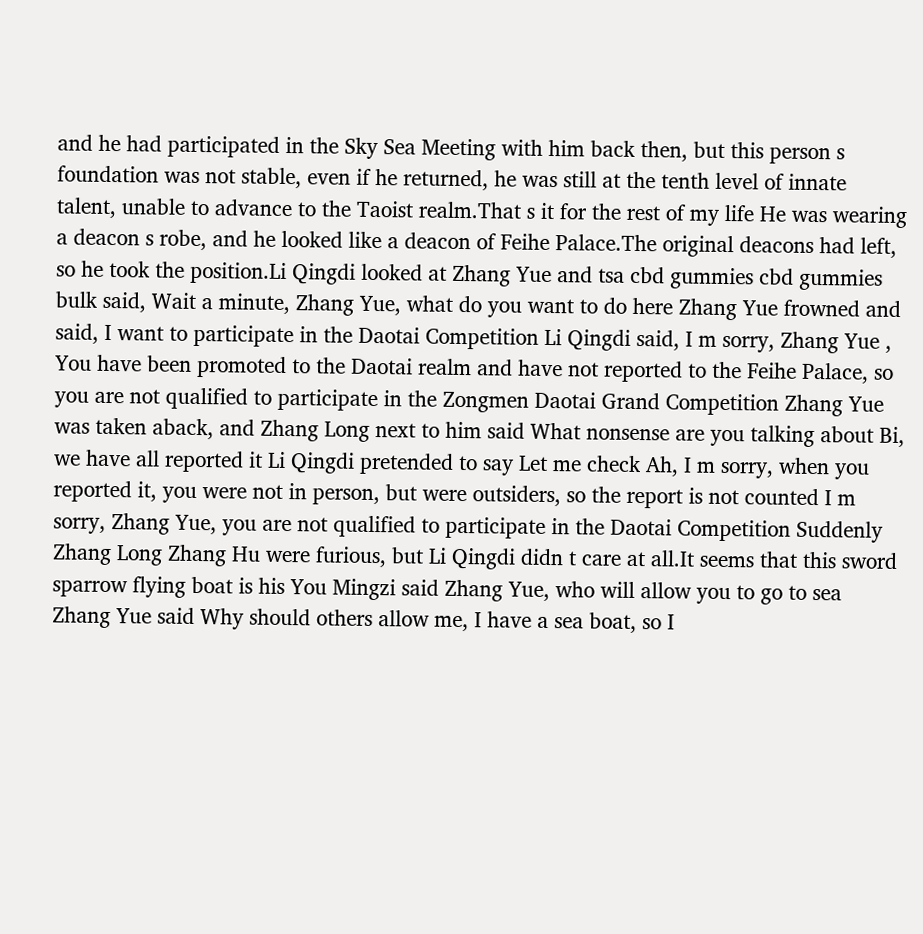and he had participated in the Sky Sea Meeting with him back then, but this person s foundation was not stable, even if he returned, he was still at the tenth level of innate talent, unable to advance to the Taoist realm.That s it for the rest of my life He was wearing a deacon s robe, and he looked like a deacon of Feihe Palace.The original deacons had left, so he took the position.Li Qingdi looked at Zhang Yue and tsa cbd gummies cbd gummies bulk said, Wait a minute, Zhang Yue, what do you want to do here Zhang Yue frowned and said, I want to participate in the Daotai Competition Li Qingdi said, I m sorry, Zhang Yue , You have been promoted to the Daotai realm and have not reported to the Feihe Palace, so you are not qualified to participate in the Zongmen Daotai Grand Competition Zhang Yue was taken aback, and Zhang Long next to him said What nonsense are you talking about Bi, we have all reported it Li Qingdi pretended to say Let me check Ah, I m sorry, when you reported it, you were not in person, but were outsiders, so the report is not counted I m sorry, Zhang Yue, you are not qualified to participate in the Daotai Competition Suddenly Zhang Long Zhang Hu were furious, but Li Qingdi didn t care at all.It seems that this sword sparrow flying boat is his You Mingzi said Zhang Yue, who will allow you to go to sea Zhang Yue said Why should others allow me, I have a sea boat, so I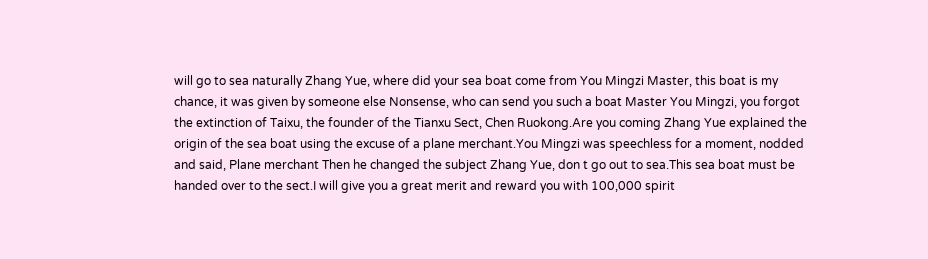will go to sea naturally Zhang Yue, where did your sea boat come from You Mingzi Master, this boat is my chance, it was given by someone else Nonsense, who can send you such a boat Master You Mingzi, you forgot the extinction of Taixu, the founder of the Tianxu Sect, Chen Ruokong.Are you coming Zhang Yue explained the origin of the sea boat using the excuse of a plane merchant.You Mingzi was speechless for a moment, nodded and said, Plane merchant Then he changed the subject Zhang Yue, don t go out to sea.This sea boat must be handed over to the sect.I will give you a great merit and reward you with 100,000 spirit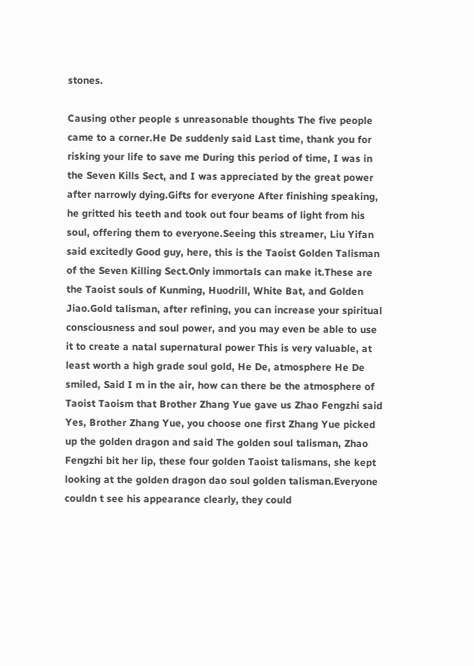stones.

Causing other people s unreasonable thoughts The five people came to a corner.He De suddenly said Last time, thank you for risking your life to save me During this period of time, I was in the Seven Kills Sect, and I was appreciated by the great power after narrowly dying.Gifts for everyone After finishing speaking, he gritted his teeth and took out four beams of light from his soul, offering them to everyone.Seeing this streamer, Liu Yifan said excitedly Good guy, here, this is the Taoist Golden Talisman of the Seven Killing Sect.Only immortals can make it.These are the Taoist souls of Kunming, Huodrill, White Bat, and Golden Jiao.Gold talisman, after refining, you can increase your spiritual consciousness and soul power, and you may even be able to use it to create a natal supernatural power This is very valuable, at least worth a high grade soul gold, He De, atmosphere He De smiled, Said I m in the air, how can there be the atmosphere of Taoist Taoism that Brother Zhang Yue gave us Zhao Fengzhi said Yes, Brother Zhang Yue, you choose one first Zhang Yue picked up the golden dragon and said The golden soul talisman, Zhao Fengzhi bit her lip, these four golden Taoist talismans, she kept looking at the golden dragon dao soul golden talisman.Everyone couldn t see his appearance clearly, they could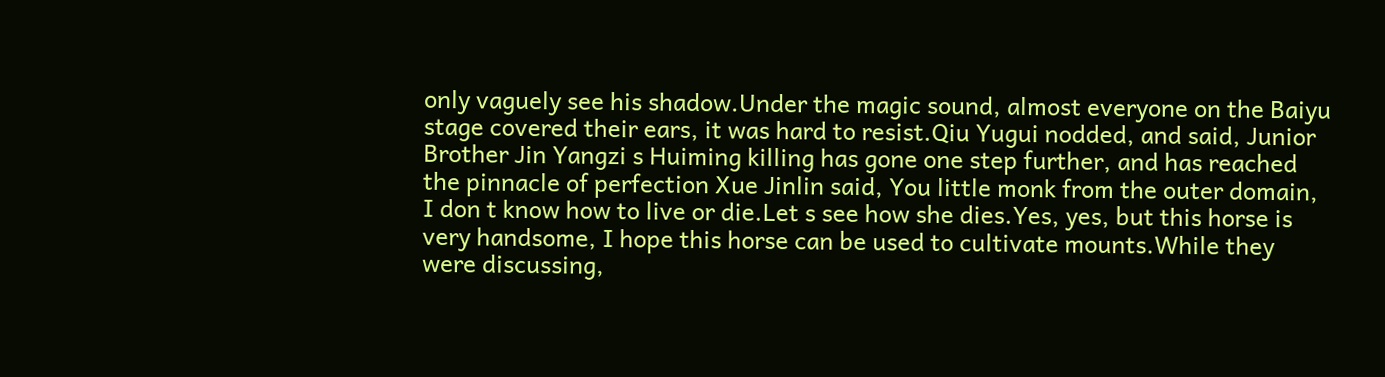only vaguely see his shadow.Under the magic sound, almost everyone on the Baiyu stage covered their ears, it was hard to resist.Qiu Yugui nodded, and said, Junior Brother Jin Yangzi s Huiming killing has gone one step further, and has reached the pinnacle of perfection Xue Jinlin said, You little monk from the outer domain, I don t know how to live or die.Let s see how she dies.Yes, yes, but this horse is very handsome, I hope this horse can be used to cultivate mounts.While they were discussing,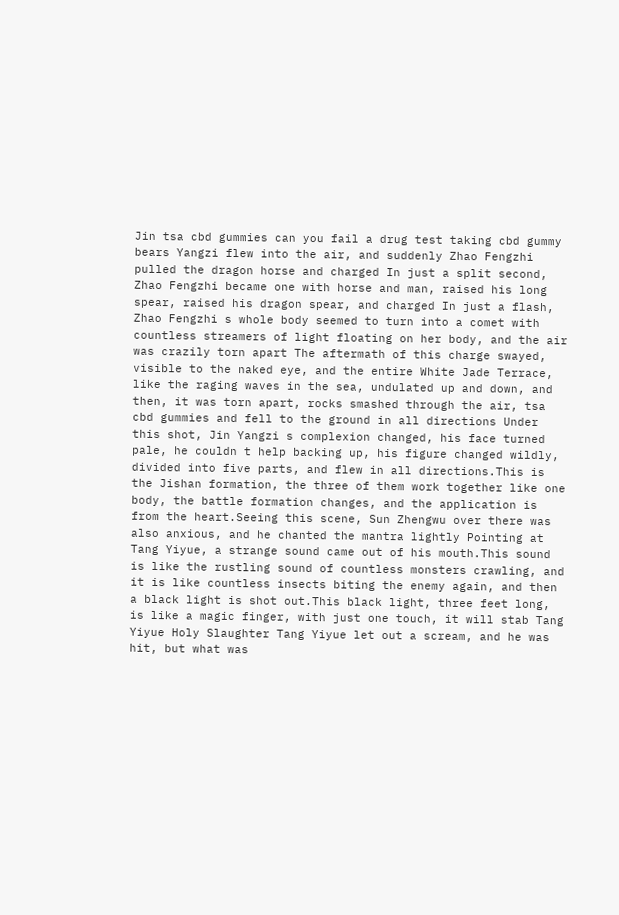Jin tsa cbd gummies can you fail a drug test taking cbd gummy bears Yangzi flew into the air, and suddenly Zhao Fengzhi pulled the dragon horse and charged In just a split second, Zhao Fengzhi became one with horse and man, raised his long spear, raised his dragon spear, and charged In just a flash, Zhao Fengzhi s whole body seemed to turn into a comet with countless streamers of light floating on her body, and the air was crazily torn apart The aftermath of this charge swayed, visible to the naked eye, and the entire White Jade Terrace, like the raging waves in the sea, undulated up and down, and then, it was torn apart, rocks smashed through the air, tsa cbd gummies and fell to the ground in all directions Under this shot, Jin Yangzi s complexion changed, his face turned pale, he couldn t help backing up, his figure changed wildly, divided into five parts, and flew in all directions.This is the Jishan formation, the three of them work together like one body, the battle formation changes, and the application is from the heart.Seeing this scene, Sun Zhengwu over there was also anxious, and he chanted the mantra lightly Pointing at Tang Yiyue, a strange sound came out of his mouth.This sound is like the rustling sound of countless monsters crawling, and it is like countless insects biting the enemy again, and then a black light is shot out.This black light, three feet long, is like a magic finger, with just one touch, it will stab Tang Yiyue Holy Slaughter Tang Yiyue let out a scream, and he was hit, but what was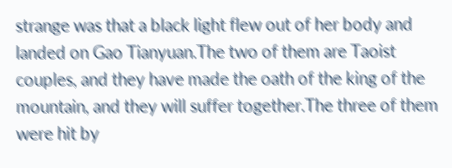strange was that a black light flew out of her body and landed on Gao Tianyuan.The two of them are Taoist couples, and they have made the oath of the king of the mountain, and they will suffer together.The three of them were hit by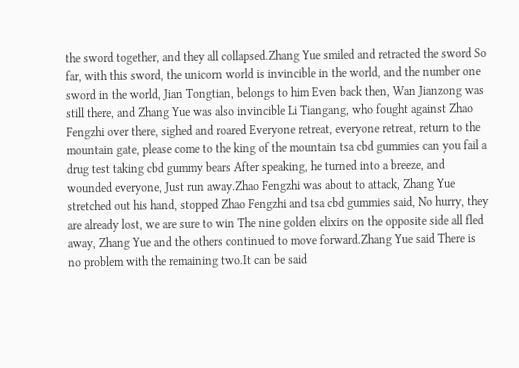the sword together, and they all collapsed.Zhang Yue smiled and retracted the sword So far, with this sword, the unicorn world is invincible in the world, and the number one sword in the world, Jian Tongtian, belongs to him Even back then, Wan Jianzong was still there, and Zhang Yue was also invincible Li Tiangang, who fought against Zhao Fengzhi over there, sighed and roared Everyone retreat, everyone retreat, return to the mountain gate, please come to the king of the mountain tsa cbd gummies can you fail a drug test taking cbd gummy bears After speaking, he turned into a breeze, and wounded everyone, Just run away.Zhao Fengzhi was about to attack, Zhang Yue stretched out his hand, stopped Zhao Fengzhi and tsa cbd gummies said, No hurry, they are already lost, we are sure to win The nine golden elixirs on the opposite side all fled away, Zhang Yue and the others continued to move forward.Zhang Yue said There is no problem with the remaining two.It can be said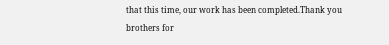that this time, our work has been completed.Thank you brothers for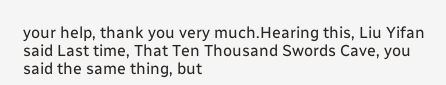your help, thank you very much.Hearing this, Liu Yifan said Last time, That Ten Thousand Swords Cave, you said the same thing, but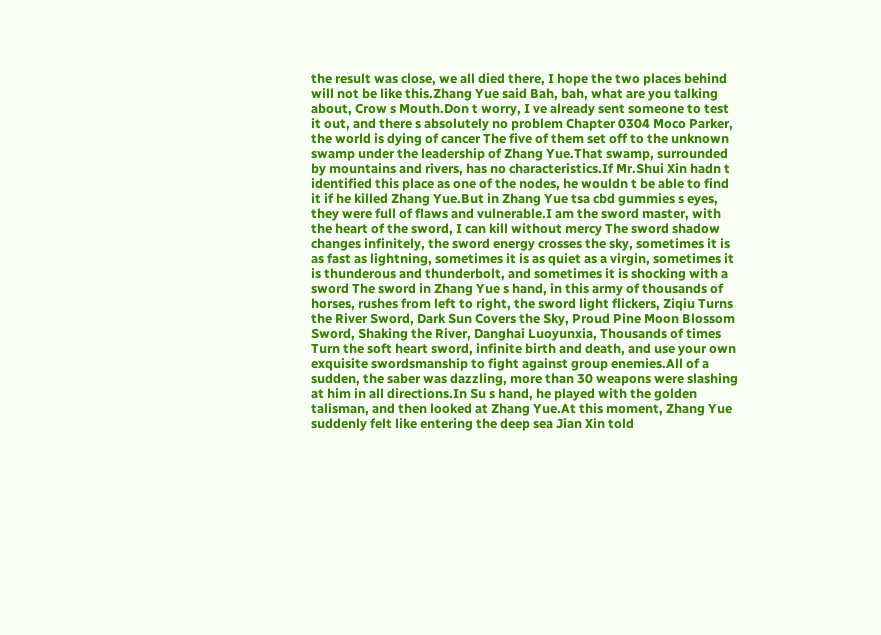the result was close, we all died there, I hope the two places behind will not be like this.Zhang Yue said Bah, bah, what are you talking about, Crow s Mouth.Don t worry, I ve already sent someone to test it out, and there s absolutely no problem Chapter 0304 Moco Parker, the world is dying of cancer The five of them set off to the unknown swamp under the leadership of Zhang Yue.That swamp, surrounded by mountains and rivers, has no characteristics.If Mr.Shui Xin hadn t identified this place as one of the nodes, he wouldn t be able to find it if he killed Zhang Yue.But in Zhang Yue tsa cbd gummies s eyes, they were full of flaws and vulnerable.I am the sword master, with the heart of the sword, I can kill without mercy The sword shadow changes infinitely, the sword energy crosses the sky, sometimes it is as fast as lightning, sometimes it is as quiet as a virgin, sometimes it is thunderous and thunderbolt, and sometimes it is shocking with a sword The sword in Zhang Yue s hand, in this army of thousands of horses, rushes from left to right, the sword light flickers, Ziqiu Turns the River Sword, Dark Sun Covers the Sky, Proud Pine Moon Blossom Sword, Shaking the River, Danghai Luoyunxia, Thousands of times Turn the soft heart sword, infinite birth and death, and use your own exquisite swordsmanship to fight against group enemies.All of a sudden, the saber was dazzling, more than 30 weapons were slashing at him in all directions.In Su s hand, he played with the golden talisman, and then looked at Zhang Yue.At this moment, Zhang Yue suddenly felt like entering the deep sea Jian Xin told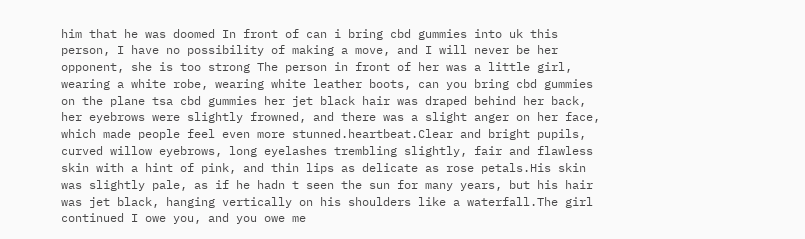him that he was doomed In front of can i bring cbd gummies into uk this person, I have no possibility of making a move, and I will never be her opponent, she is too strong The person in front of her was a little girl, wearing a white robe, wearing white leather boots, can you bring cbd gummies on the plane tsa cbd gummies her jet black hair was draped behind her back, her eyebrows were slightly frowned, and there was a slight anger on her face, which made people feel even more stunned.heartbeat.Clear and bright pupils, curved willow eyebrows, long eyelashes trembling slightly, fair and flawless skin with a hint of pink, and thin lips as delicate as rose petals.His skin was slightly pale, as if he hadn t seen the sun for many years, but his hair was jet black, hanging vertically on his shoulders like a waterfall.The girl continued I owe you, and you owe me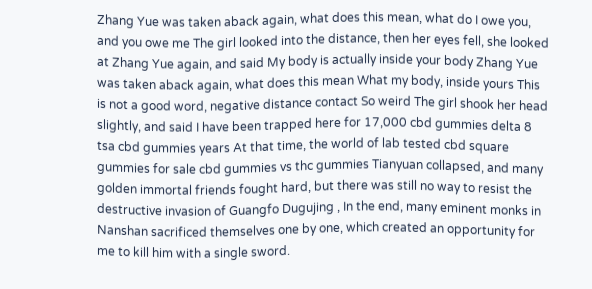Zhang Yue was taken aback again, what does this mean, what do I owe you, and you owe me The girl looked into the distance, then her eyes fell, she looked at Zhang Yue again, and said My body is actually inside your body Zhang Yue was taken aback again, what does this mean What my body, inside yours This is not a good word, negative distance contact So weird The girl shook her head slightly, and said I have been trapped here for 17,000 cbd gummies delta 8 tsa cbd gummies years At that time, the world of lab tested cbd square gummies for sale cbd gummies vs thc gummies Tianyuan collapsed, and many golden immortal friends fought hard, but there was still no way to resist the destructive invasion of Guangfo Dugujing , In the end, many eminent monks in Nanshan sacrificed themselves one by one, which created an opportunity for me to kill him with a single sword.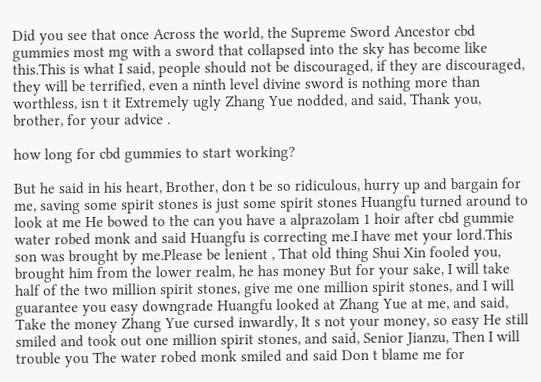Did you see that once Across the world, the Supreme Sword Ancestor cbd gummies most mg with a sword that collapsed into the sky has become like this.This is what I said, people should not be discouraged, if they are discouraged, they will be terrified, even a ninth level divine sword is nothing more than worthless, isn t it Extremely ugly Zhang Yue nodded, and said, Thank you, brother, for your advice .

how long for cbd gummies to start working?

But he said in his heart, Brother, don t be so ridiculous, hurry up and bargain for me, saving some spirit stones is just some spirit stones Huangfu turned around to look at me He bowed to the can you have a alprazolam 1 hoir after cbd gummie water robed monk and said Huangfu is correcting me.I have met your lord.This son was brought by me.Please be lenient , That old thing Shui Xin fooled you, brought him from the lower realm, he has money But for your sake, I will take half of the two million spirit stones, give me one million spirit stones, and I will guarantee you easy downgrade Huangfu looked at Zhang Yue at me, and said, Take the money Zhang Yue cursed inwardly, It s not your money, so easy He still smiled and took out one million spirit stones, and said, Senior Jianzu, Then I will trouble you The water robed monk smiled and said Don t blame me for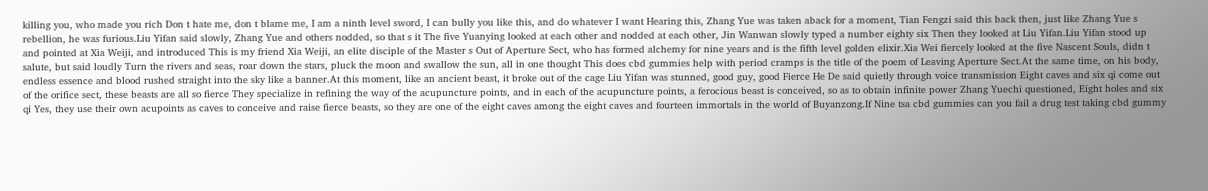killing you, who made you rich Don t hate me, don t blame me, I am a ninth level sword, I can bully you like this, and do whatever I want Hearing this, Zhang Yue was taken aback for a moment, Tian Fengzi said this back then, just like Zhang Yue s rebellion, he was furious.Liu Yifan said slowly, Zhang Yue and others nodded, so that s it The five Yuanying looked at each other and nodded at each other, Jin Wanwan slowly typed a number eighty six Then they looked at Liu Yifan.Liu Yifan stood up and pointed at Xia Weiji, and introduced This is my friend Xia Weiji, an elite disciple of the Master s Out of Aperture Sect, who has formed alchemy for nine years and is the fifth level golden elixir.Xia Wei fiercely looked at the five Nascent Souls, didn t salute, but said loudly Turn the rivers and seas, roar down the stars, pluck the moon and swallow the sun, all in one thought This does cbd gummies help with period cramps is the title of the poem of Leaving Aperture Sect.At the same time, on his body, endless essence and blood rushed straight into the sky like a banner.At this moment, like an ancient beast, it broke out of the cage Liu Yifan was stunned, good guy, good Fierce He De said quietly through voice transmission Eight caves and six qi come out of the orifice sect, these beasts are all so fierce They specialize in refining the way of the acupuncture points, and in each of the acupuncture points, a ferocious beast is conceived, so as to obtain infinite power Zhang Yuechi questioned, Eight holes and six qi Yes, they use their own acupoints as caves to conceive and raise fierce beasts, so they are one of the eight caves among the eight caves and fourteen immortals in the world of Buyanzong.If Nine tsa cbd gummies can you fail a drug test taking cbd gummy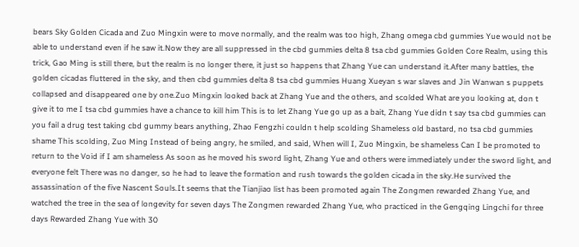bears Sky Golden Cicada and Zuo Mingxin were to move normally, and the realm was too high, Zhang omega cbd gummies Yue would not be able to understand even if he saw it.Now they are all suppressed in the cbd gummies delta 8 tsa cbd gummies Golden Core Realm, using this trick, Gao Ming is still there, but the realm is no longer there, it just so happens that Zhang Yue can understand it.After many battles, the golden cicadas fluttered in the sky, and then cbd gummies delta 8 tsa cbd gummies Huang Xueyan s war slaves and Jin Wanwan s puppets collapsed and disappeared one by one.Zuo Mingxin looked back at Zhang Yue and the others, and scolded What are you looking at, don t give it to me I tsa cbd gummies have a chance to kill him This is to let Zhang Yue go up as a bait, Zhang Yue didn t say tsa cbd gummies can you fail a drug test taking cbd gummy bears anything, Zhao Fengzhi couldn t help scolding Shameless old bastard, no tsa cbd gummies shame This scolding, Zuo Ming Instead of being angry, he smiled, and said, When will I, Zuo Mingxin, be shameless Can I be promoted to return to the Void if I am shameless As soon as he moved his sword light, Zhang Yue and others were immediately under the sword light, and everyone felt There was no danger, so he had to leave the formation and rush towards the golden cicada in the sky.He survived the assassination of the five Nascent Souls.It seems that the Tianjiao list has been promoted again The Zongmen rewarded Zhang Yue, and watched the tree in the sea of longevity for seven days The Zongmen rewarded Zhang Yue, who practiced in the Gengqing Lingchi for three days Rewarded Zhang Yue with 30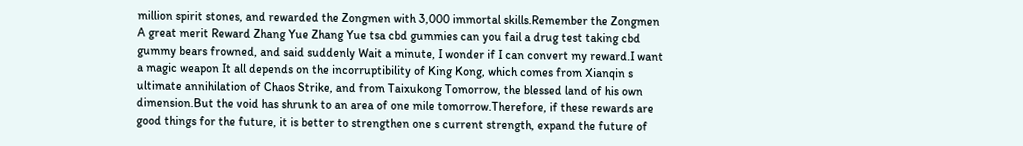million spirit stones, and rewarded the Zongmen with 3,000 immortal skills.Remember the Zongmen A great merit Reward Zhang Yue Zhang Yue tsa cbd gummies can you fail a drug test taking cbd gummy bears frowned, and said suddenly Wait a minute, I wonder if I can convert my reward.I want a magic weapon It all depends on the incorruptibility of King Kong, which comes from Xianqin s ultimate annihilation of Chaos Strike, and from Taixukong Tomorrow, the blessed land of his own dimension.But the void has shrunk to an area of one mile tomorrow.Therefore, if these rewards are good things for the future, it is better to strengthen one s current strength, expand the future of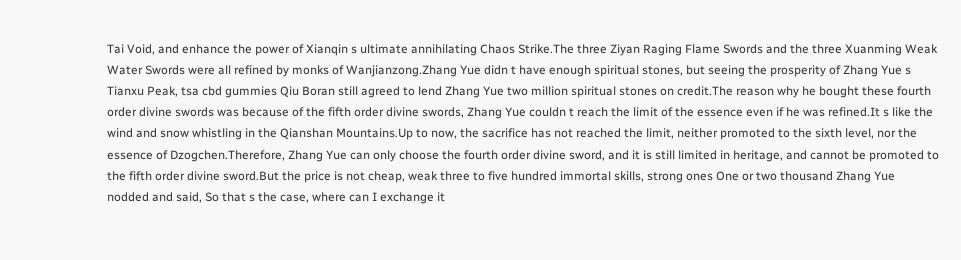Tai Void, and enhance the power of Xianqin s ultimate annihilating Chaos Strike.The three Ziyan Raging Flame Swords and the three Xuanming Weak Water Swords were all refined by monks of Wanjianzong.Zhang Yue didn t have enough spiritual stones, but seeing the prosperity of Zhang Yue s Tianxu Peak, tsa cbd gummies Qiu Boran still agreed to lend Zhang Yue two million spiritual stones on credit.The reason why he bought these fourth order divine swords was because of the fifth order divine swords, Zhang Yue couldn t reach the limit of the essence even if he was refined.It s like the wind and snow whistling in the Qianshan Mountains.Up to now, the sacrifice has not reached the limit, neither promoted to the sixth level, nor the essence of Dzogchen.Therefore, Zhang Yue can only choose the fourth order divine sword, and it is still limited in heritage, and cannot be promoted to the fifth order divine sword.But the price is not cheap, weak three to five hundred immortal skills, strong ones One or two thousand Zhang Yue nodded and said, So that s the case, where can I exchange it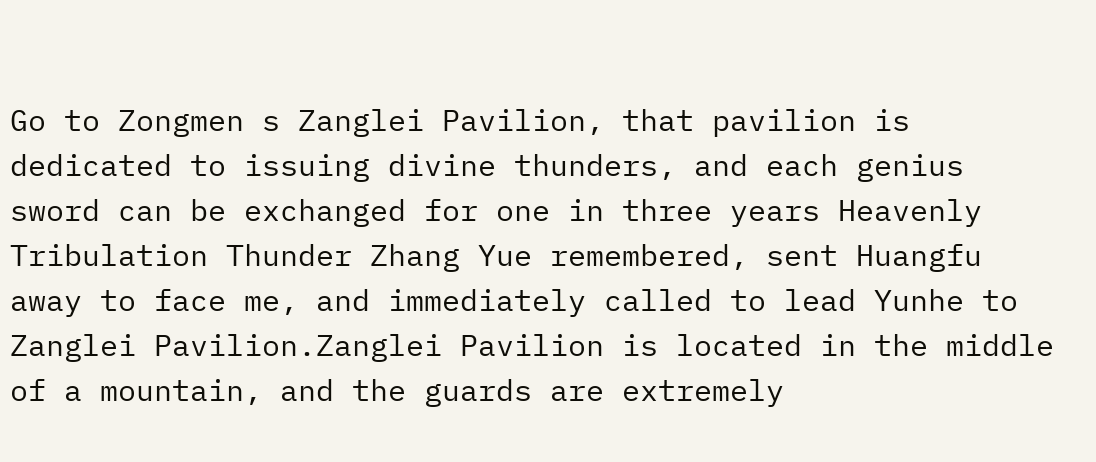Go to Zongmen s Zanglei Pavilion, that pavilion is dedicated to issuing divine thunders, and each genius sword can be exchanged for one in three years Heavenly Tribulation Thunder Zhang Yue remembered, sent Huangfu away to face me, and immediately called to lead Yunhe to Zanglei Pavilion.Zanglei Pavilion is located in the middle of a mountain, and the guards are extremely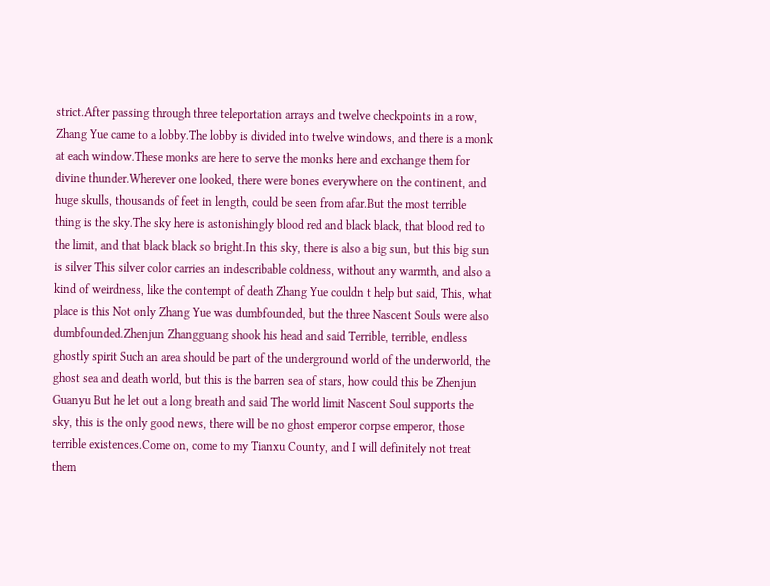strict.After passing through three teleportation arrays and twelve checkpoints in a row, Zhang Yue came to a lobby.The lobby is divided into twelve windows, and there is a monk at each window.These monks are here to serve the monks here and exchange them for divine thunder.Wherever one looked, there were bones everywhere on the continent, and huge skulls, thousands of feet in length, could be seen from afar.But the most terrible thing is the sky.The sky here is astonishingly blood red and black black, that blood red to the limit, and that black black so bright.In this sky, there is also a big sun, but this big sun is silver This silver color carries an indescribable coldness, without any warmth, and also a kind of weirdness, like the contempt of death Zhang Yue couldn t help but said, This, what place is this Not only Zhang Yue was dumbfounded, but the three Nascent Souls were also dumbfounded.Zhenjun Zhangguang shook his head and said Terrible, terrible, endless ghostly spirit Such an area should be part of the underground world of the underworld, the ghost sea and death world, but this is the barren sea of stars, how could this be Zhenjun Guanyu But he let out a long breath and said The world limit Nascent Soul supports the sky, this is the only good news, there will be no ghost emperor corpse emperor, those terrible existences.Come on, come to my Tianxu County, and I will definitely not treat them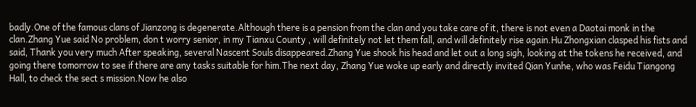badly.One of the famous clans of Jianzong is degenerate.Although there is a pension from the clan and you take care of it, there is not even a Daotai monk in the clan.Zhang Yue said No problem, don t worry senior, in my Tianxu County , will definitely not let them fall, and will definitely rise again.Hu Zhongxian clasped his fists and said, Thank you very much After speaking, several Nascent Souls disappeared.Zhang Yue shook his head and let out a long sigh, looking at the tokens he received, and going there tomorrow to see if there are any tasks suitable for him.The next day, Zhang Yue woke up early and directly invited Qian Yunhe, who was Feidu Tiangong Hall, to check the sect s mission.Now he also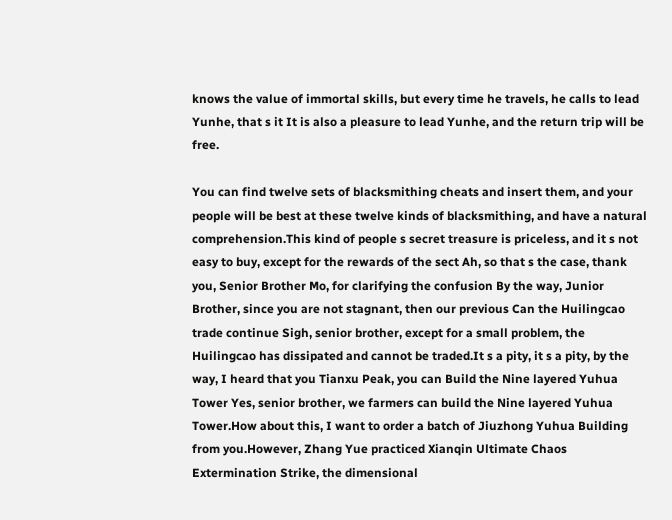knows the value of immortal skills, but every time he travels, he calls to lead Yunhe, that s it It is also a pleasure to lead Yunhe, and the return trip will be free.

You can find twelve sets of blacksmithing cheats and insert them, and your people will be best at these twelve kinds of blacksmithing, and have a natural comprehension.This kind of people s secret treasure is priceless, and it s not easy to buy, except for the rewards of the sect Ah, so that s the case, thank you, Senior Brother Mo, for clarifying the confusion By the way, Junior Brother, since you are not stagnant, then our previous Can the Huilingcao trade continue Sigh, senior brother, except for a small problem, the Huilingcao has dissipated and cannot be traded.It s a pity, it s a pity, by the way, I heard that you Tianxu Peak, you can Build the Nine layered Yuhua Tower Yes, senior brother, we farmers can build the Nine layered Yuhua Tower.How about this, I want to order a batch of Jiuzhong Yuhua Building from you.However, Zhang Yue practiced Xianqin Ultimate Chaos Extermination Strike, the dimensional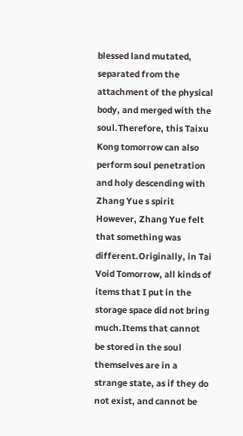blessed land mutated, separated from the attachment of the physical body, and merged with the soul.Therefore, this Taixu Kong tomorrow can also perform soul penetration and holy descending with Zhang Yue s spirit However, Zhang Yue felt that something was different.Originally, in Tai Void Tomorrow, all kinds of items that I put in the storage space did not bring much.Items that cannot be stored in the soul themselves are in a strange state, as if they do not exist, and cannot be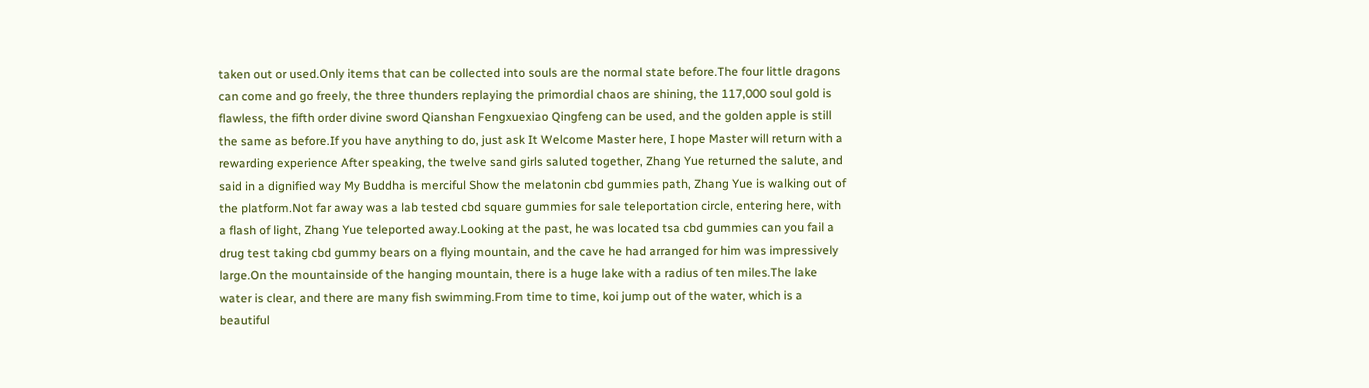taken out or used.Only items that can be collected into souls are the normal state before.The four little dragons can come and go freely, the three thunders replaying the primordial chaos are shining, the 117,000 soul gold is flawless, the fifth order divine sword Qianshan Fengxuexiao Qingfeng can be used, and the golden apple is still the same as before.If you have anything to do, just ask It Welcome Master here, I hope Master will return with a rewarding experience After speaking, the twelve sand girls saluted together, Zhang Yue returned the salute, and said in a dignified way My Buddha is merciful Show the melatonin cbd gummies path, Zhang Yue is walking out of the platform.Not far away was a lab tested cbd square gummies for sale teleportation circle, entering here, with a flash of light, Zhang Yue teleported away.Looking at the past, he was located tsa cbd gummies can you fail a drug test taking cbd gummy bears on a flying mountain, and the cave he had arranged for him was impressively large.On the mountainside of the hanging mountain, there is a huge lake with a radius of ten miles.The lake water is clear, and there are many fish swimming.From time to time, koi jump out of the water, which is a beautiful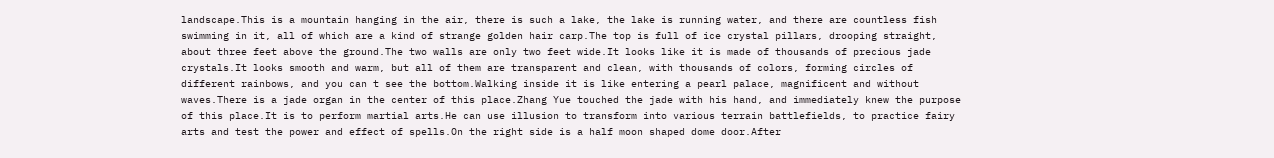landscape.This is a mountain hanging in the air, there is such a lake, the lake is running water, and there are countless fish swimming in it, all of which are a kind of strange golden hair carp.The top is full of ice crystal pillars, drooping straight, about three feet above the ground.The two walls are only two feet wide.It looks like it is made of thousands of precious jade crystals.It looks smooth and warm, but all of them are transparent and clean, with thousands of colors, forming circles of different rainbows, and you can t see the bottom.Walking inside it is like entering a pearl palace, magnificent and without waves.There is a jade organ in the center of this place.Zhang Yue touched the jade with his hand, and immediately knew the purpose of this place.It is to perform martial arts.He can use illusion to transform into various terrain battlefields, to practice fairy arts and test the power and effect of spells.On the right side is a half moon shaped dome door.After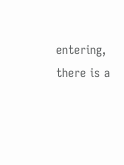entering, there is a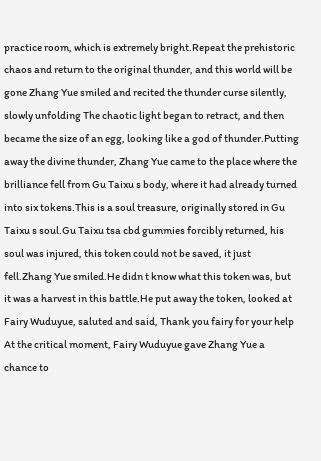practice room, which is extremely bright.Repeat the prehistoric chaos and return to the original thunder, and this world will be gone Zhang Yue smiled and recited the thunder curse silently, slowly unfolding The chaotic light began to retract, and then became the size of an egg, looking like a god of thunder.Putting away the divine thunder, Zhang Yue came to the place where the brilliance fell from Gu Taixu s body, where it had already turned into six tokens.This is a soul treasure, originally stored in Gu Taixu s soul.Gu Taixu tsa cbd gummies forcibly returned, his soul was injured, this token could not be saved, it just fell.Zhang Yue smiled.He didn t know what this token was, but it was a harvest in this battle.He put away the token, looked at Fairy Wuduyue, saluted and said, Thank you fairy for your help At the critical moment, Fairy Wuduyue gave Zhang Yue a chance to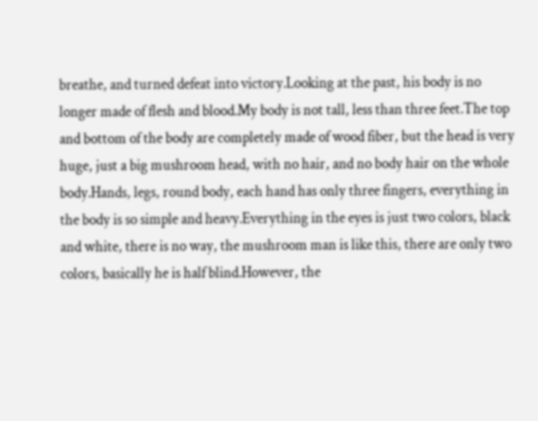breathe, and turned defeat into victory.Looking at the past, his body is no longer made of flesh and blood.My body is not tall, less than three feet.The top and bottom of the body are completely made of wood fiber, but the head is very huge, just a big mushroom head, with no hair, and no body hair on the whole body.Hands, legs, round body, each hand has only three fingers, everything in the body is so simple and heavy.Everything in the eyes is just two colors, black and white, there is no way, the mushroom man is like this, there are only two colors, basically he is half blind.However, the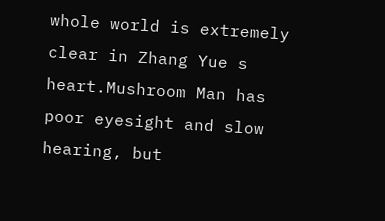whole world is extremely clear in Zhang Yue s heart.Mushroom Man has poor eyesight and slow hearing, but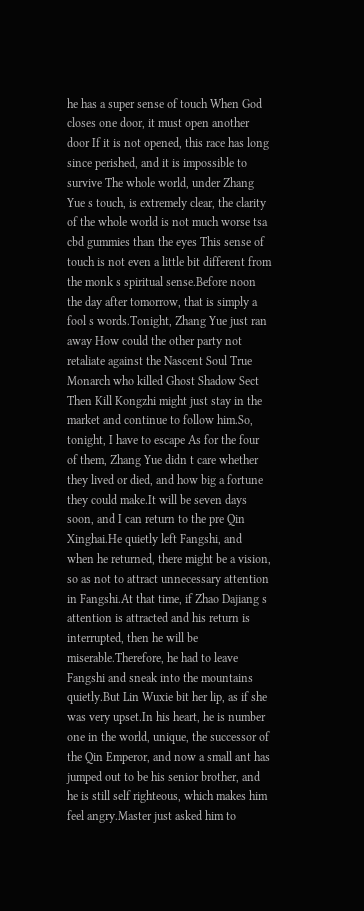he has a super sense of touch When God closes one door, it must open another door If it is not opened, this race has long since perished, and it is impossible to survive The whole world, under Zhang Yue s touch, is extremely clear, the clarity of the whole world is not much worse tsa cbd gummies than the eyes This sense of touch is not even a little bit different from the monk s spiritual sense.Before noon the day after tomorrow, that is simply a fool s words.Tonight, Zhang Yue just ran away How could the other party not retaliate against the Nascent Soul True Monarch who killed Ghost Shadow Sect Then Kill Kongzhi might just stay in the market and continue to follow him.So, tonight, I have to escape As for the four of them, Zhang Yue didn t care whether they lived or died, and how big a fortune they could make.It will be seven days soon, and I can return to the pre Qin Xinghai.He quietly left Fangshi, and when he returned, there might be a vision, so as not to attract unnecessary attention in Fangshi.At that time, if Zhao Dajiang s attention is attracted and his return is interrupted, then he will be miserable.Therefore, he had to leave Fangshi and sneak into the mountains quietly.But Lin Wuxie bit her lip, as if she was very upset.In his heart, he is number one in the world, unique, the successor of the Qin Emperor, and now a small ant has jumped out to be his senior brother, and he is still self righteous, which makes him feel angry.Master just asked him to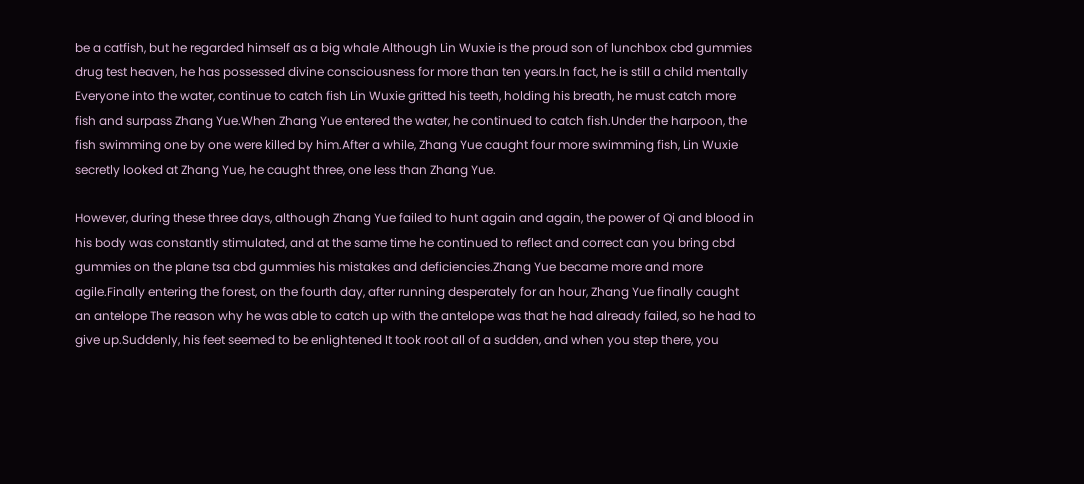be a catfish, but he regarded himself as a big whale Although Lin Wuxie is the proud son of lunchbox cbd gummies drug test heaven, he has possessed divine consciousness for more than ten years.In fact, he is still a child mentally Everyone into the water, continue to catch fish Lin Wuxie gritted his teeth, holding his breath, he must catch more fish and surpass Zhang Yue.When Zhang Yue entered the water, he continued to catch fish.Under the harpoon, the fish swimming one by one were killed by him.After a while, Zhang Yue caught four more swimming fish, Lin Wuxie secretly looked at Zhang Yue, he caught three, one less than Zhang Yue.

However, during these three days, although Zhang Yue failed to hunt again and again, the power of Qi and blood in his body was constantly stimulated, and at the same time he continued to reflect and correct can you bring cbd gummies on the plane tsa cbd gummies his mistakes and deficiencies.Zhang Yue became more and more agile.Finally entering the forest, on the fourth day, after running desperately for an hour, Zhang Yue finally caught an antelope The reason why he was able to catch up with the antelope was that he had already failed, so he had to give up.Suddenly, his feet seemed to be enlightened It took root all of a sudden, and when you step there, you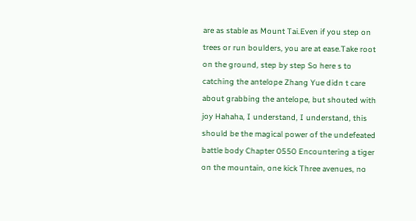are as stable as Mount Tai.Even if you step on trees or run boulders, you are at ease.Take root on the ground, step by step So here s to catching the antelope Zhang Yue didn t care about grabbing the antelope, but shouted with joy Hahaha, I understand, I understand, this should be the magical power of the undefeated battle body Chapter 0550 Encountering a tiger on the mountain, one kick Three avenues, no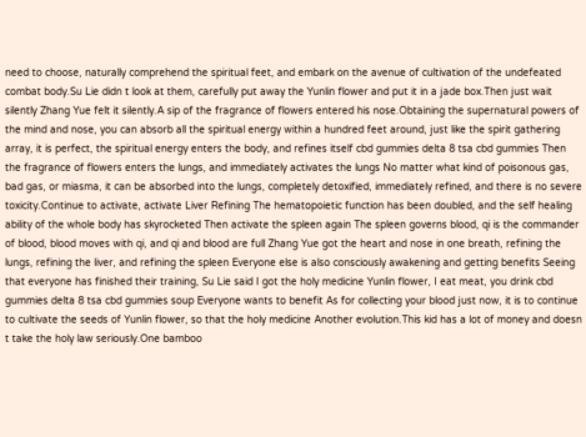need to choose, naturally comprehend the spiritual feet, and embark on the avenue of cultivation of the undefeated combat body.Su Lie didn t look at them, carefully put away the Yunlin flower and put it in a jade box.Then just wait silently Zhang Yue felt it silently.A sip of the fragrance of flowers entered his nose.Obtaining the supernatural powers of the mind and nose, you can absorb all the spiritual energy within a hundred feet around, just like the spirit gathering array, it is perfect, the spiritual energy enters the body, and refines itself cbd gummies delta 8 tsa cbd gummies Then the fragrance of flowers enters the lungs, and immediately activates the lungs No matter what kind of poisonous gas, bad gas, or miasma, it can be absorbed into the lungs, completely detoxified, immediately refined, and there is no severe toxicity.Continue to activate, activate Liver Refining The hematopoietic function has been doubled, and the self healing ability of the whole body has skyrocketed Then activate the spleen again The spleen governs blood, qi is the commander of blood, blood moves with qi, and qi and blood are full Zhang Yue got the heart and nose in one breath, refining the lungs, refining the liver, and refining the spleen Everyone else is also consciously awakening and getting benefits Seeing that everyone has finished their training, Su Lie said I got the holy medicine Yunlin flower, I eat meat, you drink cbd gummies delta 8 tsa cbd gummies soup Everyone wants to benefit As for collecting your blood just now, it is to continue to cultivate the seeds of Yunlin flower, so that the holy medicine Another evolution.This kid has a lot of money and doesn t take the holy law seriously.One bamboo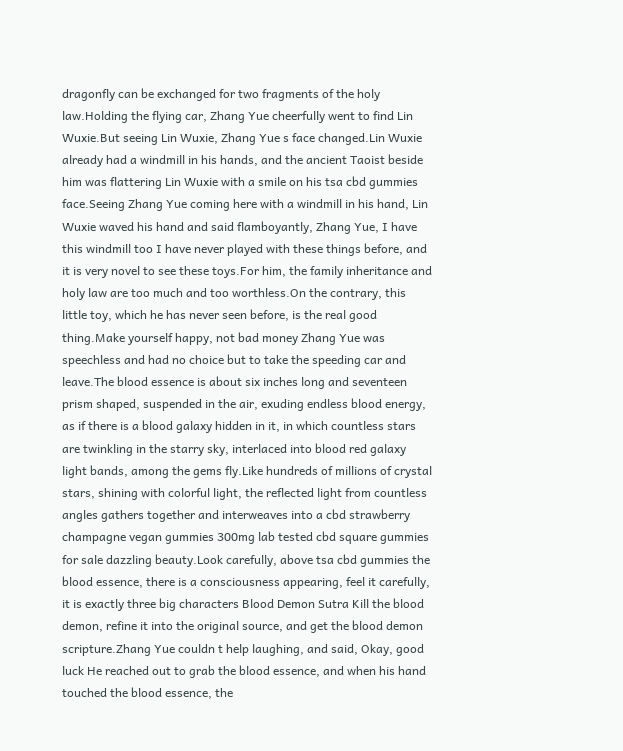dragonfly can be exchanged for two fragments of the holy law.Holding the flying car, Zhang Yue cheerfully went to find Lin Wuxie.But seeing Lin Wuxie, Zhang Yue s face changed.Lin Wuxie already had a windmill in his hands, and the ancient Taoist beside him was flattering Lin Wuxie with a smile on his tsa cbd gummies face.Seeing Zhang Yue coming here with a windmill in his hand, Lin Wuxie waved his hand and said flamboyantly, Zhang Yue, I have this windmill too I have never played with these things before, and it is very novel to see these toys.For him, the family inheritance and holy law are too much and too worthless.On the contrary, this little toy, which he has never seen before, is the real good thing.Make yourself happy, not bad money Zhang Yue was speechless and had no choice but to take the speeding car and leave.The blood essence is about six inches long and seventeen prism shaped, suspended in the air, exuding endless blood energy, as if there is a blood galaxy hidden in it, in which countless stars are twinkling in the starry sky, interlaced into blood red galaxy light bands, among the gems fly.Like hundreds of millions of crystal stars, shining with colorful light, the reflected light from countless angles gathers together and interweaves into a cbd strawberry champagne vegan gummies 300mg lab tested cbd square gummies for sale dazzling beauty.Look carefully, above tsa cbd gummies the blood essence, there is a consciousness appearing, feel it carefully, it is exactly three big characters Blood Demon Sutra Kill the blood demon, refine it into the original source, and get the blood demon scripture.Zhang Yue couldn t help laughing, and said, Okay, good luck He reached out to grab the blood essence, and when his hand touched the blood essence, the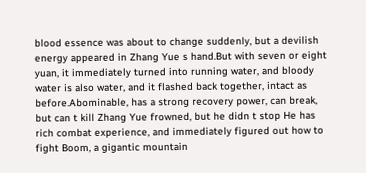blood essence was about to change suddenly, but a devilish energy appeared in Zhang Yue s hand.But with seven or eight yuan, it immediately turned into running water, and bloody water is also water, and it flashed back together, intact as before.Abominable, has a strong recovery power, can break, but can t kill Zhang Yue frowned, but he didn t stop He has rich combat experience, and immediately figured out how to fight Boom, a gigantic mountain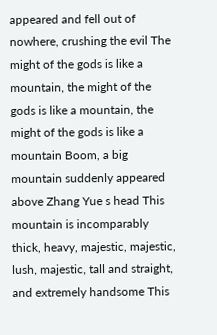appeared and fell out of nowhere, crushing the evil The might of the gods is like a mountain, the might of the gods is like a mountain, the might of the gods is like a mountain Boom, a big mountain suddenly appeared above Zhang Yue s head This mountain is incomparably thick, heavy, majestic, majestic, lush, majestic, tall and straight, and extremely handsome This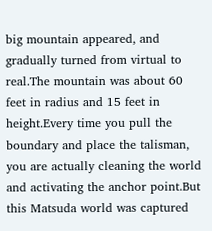big mountain appeared, and gradually turned from virtual to real.The mountain was about 60 feet in radius and 15 feet in height.Every time you pull the boundary and place the talisman, you are actually cleaning the world and activating the anchor point.But this Matsuda world was captured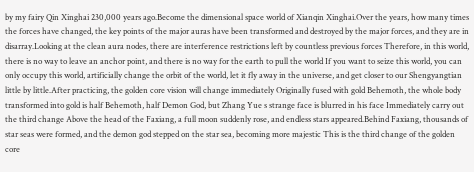by my fairy Qin Xinghai 230,000 years ago.Become the dimensional space world of Xianqin Xinghai.Over the years, how many times the forces have changed, the key points of the major auras have been transformed and destroyed by the major forces, and they are in disarray.Looking at the clean aura nodes, there are interference restrictions left by countless previous forces Therefore, in this world, there is no way to leave an anchor point, and there is no way for the earth to pull the world If you want to seize this world, you can only occupy this world, artificially change the orbit of the world, let it fly away in the universe, and get closer to our Shengyangtian little by little.After practicing, the golden core vision will change immediately Originally fused with gold Behemoth, the whole body transformed into gold is half Behemoth, half Demon God, but Zhang Yue s strange face is blurred in his face Immediately carry out the third change Above the head of the Faxiang, a full moon suddenly rose, and endless stars appeared.Behind Faxiang, thousands of star seas were formed, and the demon god stepped on the star sea, becoming more majestic This is the third change of the golden core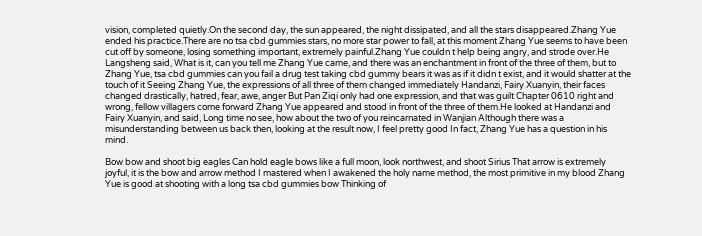vision, completed quietly.On the second day, the sun appeared, the night dissipated, and all the stars disappeared.Zhang Yue ended his practice.There are no tsa cbd gummies stars, no more star power to fall, at this moment Zhang Yue seems to have been cut off by someone, losing something important, extremely painful.Zhang Yue couldn t help being angry, and strode over.He Langsheng said, What is it, can you tell me Zhang Yue came, and there was an enchantment in front of the three of them, but to Zhang Yue, tsa cbd gummies can you fail a drug test taking cbd gummy bears it was as if it didn t exist, and it would shatter at the touch of it Seeing Zhang Yue, the expressions of all three of them changed immediately Handanzi, Fairy Xuanyin, their faces changed drastically, hatred, fear, awe, anger But Pan Ziqi only had one expression, and that was guilt Chapter 0610 right and wrong, fellow villagers come forward Zhang Yue appeared and stood in front of the three of them.He looked at Handanzi and Fairy Xuanyin, and said, Long time no see, how about the two of you reincarnated in Wanjian Although there was a misunderstanding between us back then, looking at the result now, I feel pretty good In fact, Zhang Yue has a question in his mind.

Bow bow and shoot big eagles Can hold eagle bows like a full moon, look northwest, and shoot Sirius That arrow is extremely joyful, it is the bow and arrow method I mastered when I awakened the holy name method, the most primitive in my blood Zhang Yue is good at shooting with a long tsa cbd gummies bow Thinking of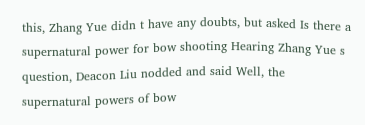this, Zhang Yue didn t have any doubts, but asked Is there a supernatural power for bow shooting Hearing Zhang Yue s question, Deacon Liu nodded and said Well, the supernatural powers of bow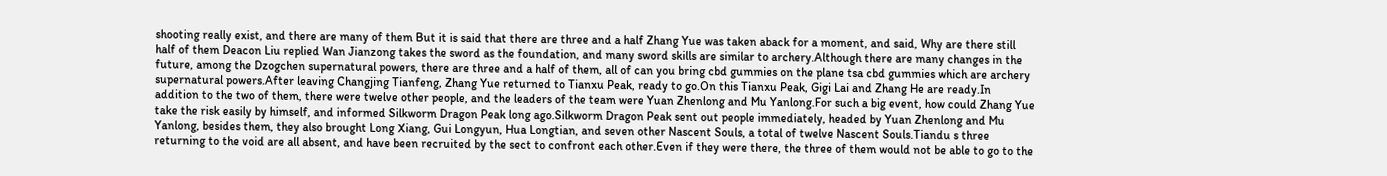shooting really exist, and there are many of them But it is said that there are three and a half Zhang Yue was taken aback for a moment, and said, Why are there still half of them Deacon Liu replied Wan Jianzong takes the sword as the foundation, and many sword skills are similar to archery.Although there are many changes in the future, among the Dzogchen supernatural powers, there are three and a half of them, all of can you bring cbd gummies on the plane tsa cbd gummies which are archery supernatural powers.After leaving Changjing Tianfeng, Zhang Yue returned to Tianxu Peak, ready to go.On this Tianxu Peak, Gigi Lai and Zhang He are ready.In addition to the two of them, there were twelve other people, and the leaders of the team were Yuan Zhenlong and Mu Yanlong.For such a big event, how could Zhang Yue take the risk easily by himself, and informed Silkworm Dragon Peak long ago.Silkworm Dragon Peak sent out people immediately, headed by Yuan Zhenlong and Mu Yanlong, besides them, they also brought Long Xiang, Gui Longyun, Hua Longtian, and seven other Nascent Souls, a total of twelve Nascent Souls.Tiandu s three returning to the void are all absent, and have been recruited by the sect to confront each other.Even if they were there, the three of them would not be able to go to the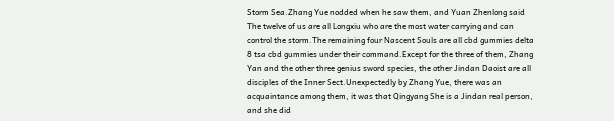Storm Sea.Zhang Yue nodded when he saw them, and Yuan Zhenlong said The twelve of us are all Longxiu who are the most water carrying and can control the storm.The remaining four Nascent Souls are all cbd gummies delta 8 tsa cbd gummies under their command.Except for the three of them, Zhang Yan and the other three genius sword species, the other Jindan Daoist are all disciples of the Inner Sect.Unexpectedly by Zhang Yue, there was an acquaintance among them, it was that Qingyang She is a Jindan real person, and she did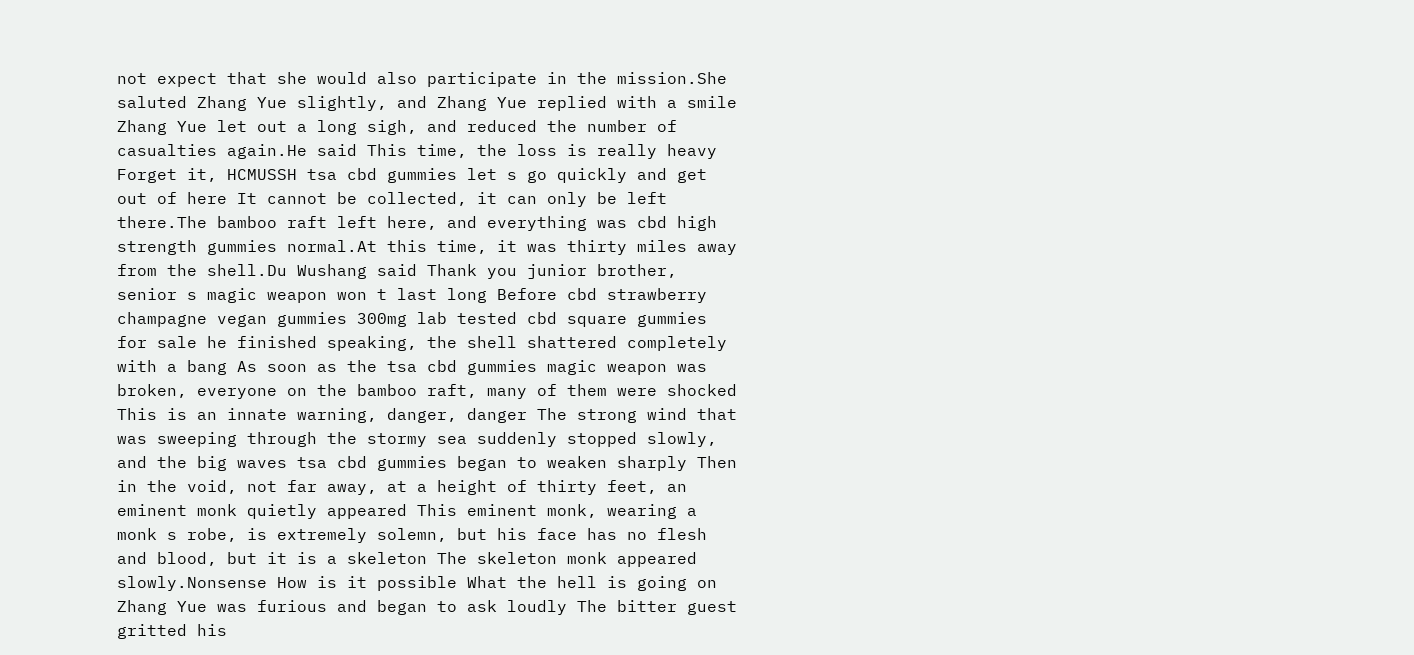not expect that she would also participate in the mission.She saluted Zhang Yue slightly, and Zhang Yue replied with a smile Zhang Yue let out a long sigh, and reduced the number of casualties again.He said This time, the loss is really heavy Forget it, HCMUSSH tsa cbd gummies let s go quickly and get out of here It cannot be collected, it can only be left there.The bamboo raft left here, and everything was cbd high strength gummies normal.At this time, it was thirty miles away from the shell.Du Wushang said Thank you junior brother, senior s magic weapon won t last long Before cbd strawberry champagne vegan gummies 300mg lab tested cbd square gummies for sale he finished speaking, the shell shattered completely with a bang As soon as the tsa cbd gummies magic weapon was broken, everyone on the bamboo raft, many of them were shocked This is an innate warning, danger, danger The strong wind that was sweeping through the stormy sea suddenly stopped slowly, and the big waves tsa cbd gummies began to weaken sharply Then in the void, not far away, at a height of thirty feet, an eminent monk quietly appeared This eminent monk, wearing a monk s robe, is extremely solemn, but his face has no flesh and blood, but it is a skeleton The skeleton monk appeared slowly.Nonsense How is it possible What the hell is going on Zhang Yue was furious and began to ask loudly The bitter guest gritted his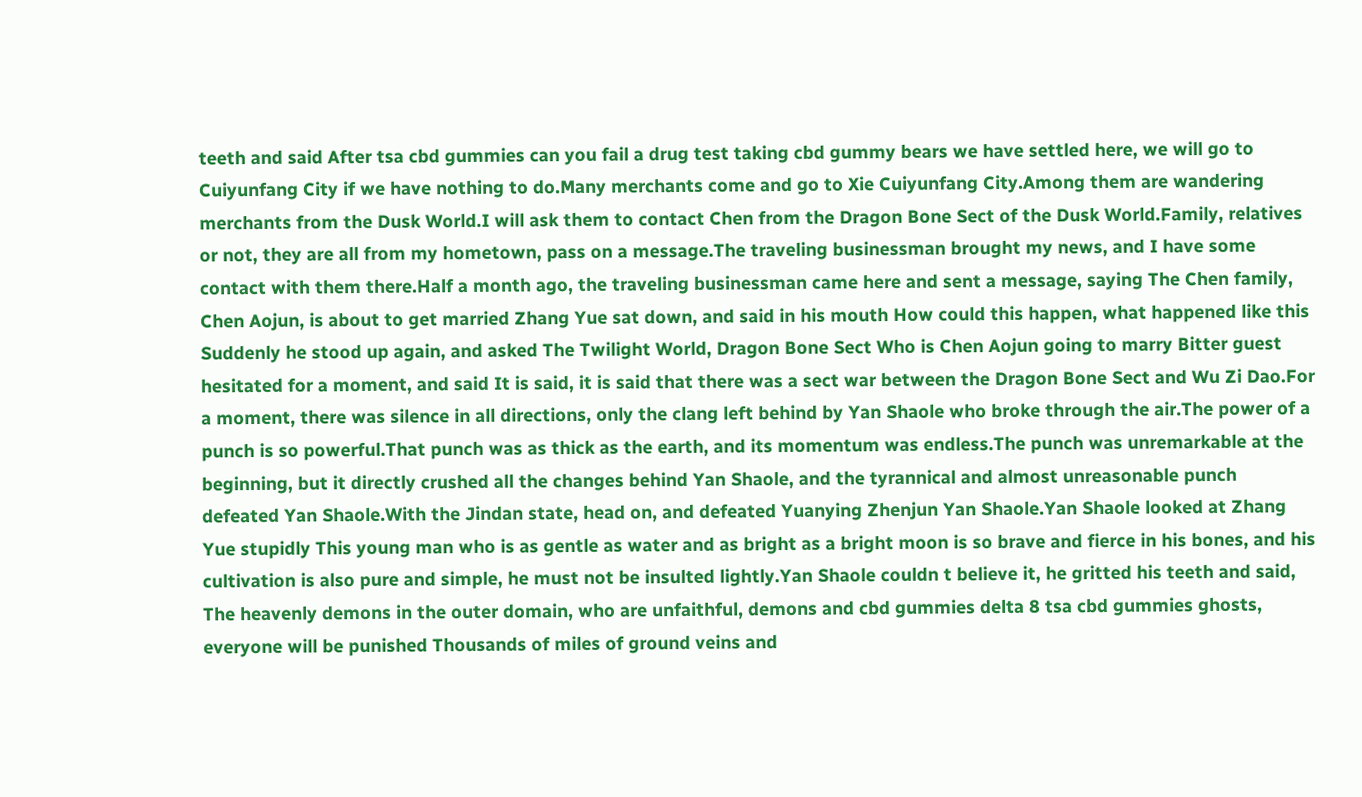teeth and said After tsa cbd gummies can you fail a drug test taking cbd gummy bears we have settled here, we will go to Cuiyunfang City if we have nothing to do.Many merchants come and go to Xie Cuiyunfang City.Among them are wandering merchants from the Dusk World.I will ask them to contact Chen from the Dragon Bone Sect of the Dusk World.Family, relatives or not, they are all from my hometown, pass on a message.The traveling businessman brought my news, and I have some contact with them there.Half a month ago, the traveling businessman came here and sent a message, saying The Chen family, Chen Aojun, is about to get married Zhang Yue sat down, and said in his mouth How could this happen, what happened like this Suddenly he stood up again, and asked The Twilight World, Dragon Bone Sect Who is Chen Aojun going to marry Bitter guest hesitated for a moment, and said It is said, it is said that there was a sect war between the Dragon Bone Sect and Wu Zi Dao.For a moment, there was silence in all directions, only the clang left behind by Yan Shaole who broke through the air.The power of a punch is so powerful.That punch was as thick as the earth, and its momentum was endless.The punch was unremarkable at the beginning, but it directly crushed all the changes behind Yan Shaole, and the tyrannical and almost unreasonable punch defeated Yan Shaole.With the Jindan state, head on, and defeated Yuanying Zhenjun Yan Shaole.Yan Shaole looked at Zhang Yue stupidly This young man who is as gentle as water and as bright as a bright moon is so brave and fierce in his bones, and his cultivation is also pure and simple, he must not be insulted lightly.Yan Shaole couldn t believe it, he gritted his teeth and said, The heavenly demons in the outer domain, who are unfaithful, demons and cbd gummies delta 8 tsa cbd gummies ghosts, everyone will be punished Thousands of miles of ground veins and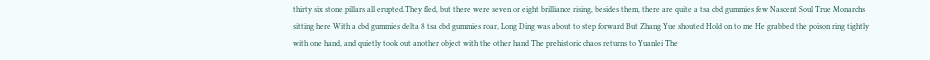thirty six stone pillars all erupted.They fled, but there were seven or eight brilliance rising, besides them, there are quite a tsa cbd gummies few Nascent Soul True Monarchs sitting here With a cbd gummies delta 8 tsa cbd gummies roar, Long Ding was about to step forward But Zhang Yue shouted Hold on to me He grabbed the poison ring tightly with one hand, and quietly took out another object with the other hand The prehistoric chaos returns to Yuanlei The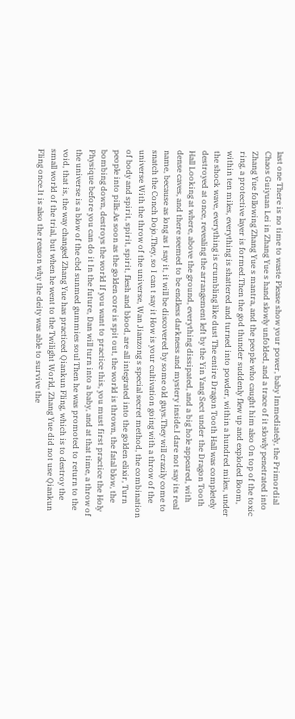last one There is no time to waste Please show your power, baby Immediately, the Primordial Chaos Guiyuan Lei in Zhang Yue s hand slowly unfolded, and a trace of it slowly penetrated into Zhang Yue following Zhang Yue s mantra, and the people who caught him also On top of the toxic ring, a protective layer is formed.Then the god thunder suddenly flew up and exploded Boom, within ten miles, everything is shattered and turned into powder, within a hundred miles, under the shock wave, everything is crumbling like dust The entire Dragon Tooth Hall was completely destroyed at once, revealing the arrangement left by the Yin Yang Sect under the Dragon Tooth Hall Looking at where, above the ground, everything dissipated, and a big hole appeared, with dense caves, and there seemed to be endless darkness and mystery inside.I dare not say its real name, because as long as I say it, it will be discovered by some old guys.They will crazily come to snatch the Conch Dojo.They, so I can t say it How is your cultivation going with a throw of the universe With the throw of the universe, Wan Jianzong s special secret method, the combination of body and spirit, spirit, spirit, flesh and blood, are all integrated into the golden elixir, Turn people into pills.As soon as the golden core is spit out, the world is thrown, the fatal blow, the bombing down, destroys the world If you want to practice this, you must first practice the Holy Physique before you can do it In the future, Dan will turn into a baby, and at that time, a throw of the universe is a blow of the cbd sunmed gummies soul Then he was promoted to return to the void, that is, the way changed Zhang Yue has practiced Qiankun Fling, which is to destroy the small world of the trial, but when he went to the Twilight World, Zhang Yue did not use Qiankun Fling once.It is also the reason why the deity was able to survive the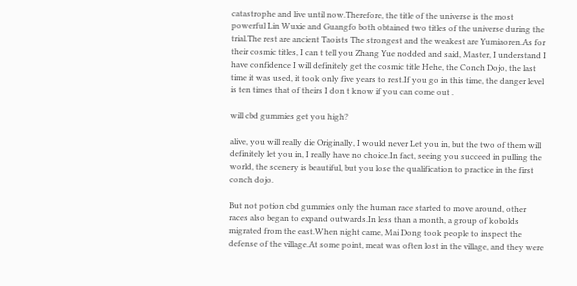catastrophe and live until now.Therefore, the title of the universe is the most powerful Lin Wuxie and Guangfo both obtained two titles of the universe during the trial.The rest are ancient Taoists The strongest and the weakest are Yumiaoren.As for their cosmic titles, I can t tell you Zhang Yue nodded and said, Master, I understand I have confidence I will definitely get the cosmic title Hehe, the Conch Dojo, the last time it was used, it took only five years to rest.If you go in this time, the danger level is ten times that of theirs I don t know if you can come out .

will cbd gummies get you high?

alive, you will really die Originally, I would never Let you in, but the two of them will definitely let you in, I really have no choice.In fact, seeing you succeed in pulling the world, the scenery is beautiful, but you lose the qualification to practice in the first conch dojo.

But not potion cbd gummies only the human race started to move around, other races also began to expand outwards.In less than a month, a group of kobolds migrated from the east.When night came, Mai Dong took people to inspect the defense of the village.At some point, meat was often lost in the village, and they were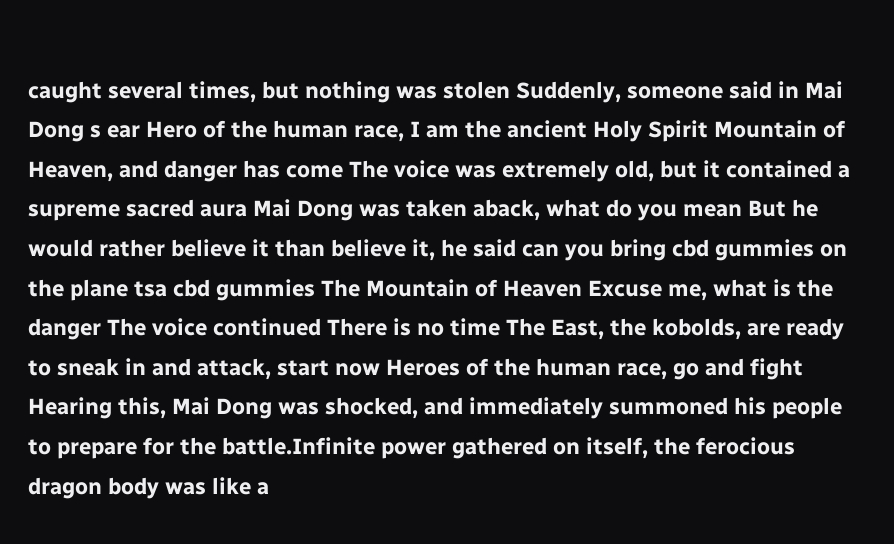caught several times, but nothing was stolen Suddenly, someone said in Mai Dong s ear Hero of the human race, I am the ancient Holy Spirit Mountain of Heaven, and danger has come The voice was extremely old, but it contained a supreme sacred aura Mai Dong was taken aback, what do you mean But he would rather believe it than believe it, he said can you bring cbd gummies on the plane tsa cbd gummies The Mountain of Heaven Excuse me, what is the danger The voice continued There is no time The East, the kobolds, are ready to sneak in and attack, start now Heroes of the human race, go and fight Hearing this, Mai Dong was shocked, and immediately summoned his people to prepare for the battle.Infinite power gathered on itself, the ferocious dragon body was like a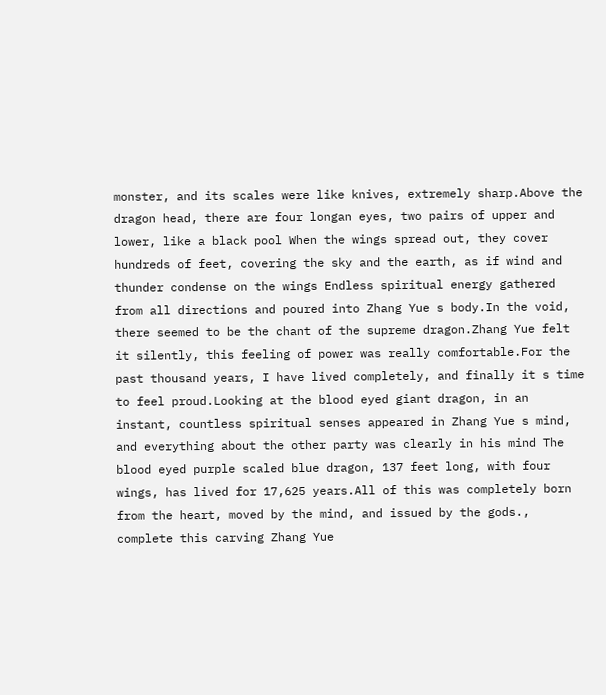monster, and its scales were like knives, extremely sharp.Above the dragon head, there are four longan eyes, two pairs of upper and lower, like a black pool When the wings spread out, they cover hundreds of feet, covering the sky and the earth, as if wind and thunder condense on the wings Endless spiritual energy gathered from all directions and poured into Zhang Yue s body.In the void, there seemed to be the chant of the supreme dragon.Zhang Yue felt it silently, this feeling of power was really comfortable.For the past thousand years, I have lived completely, and finally it s time to feel proud.Looking at the blood eyed giant dragon, in an instant, countless spiritual senses appeared in Zhang Yue s mind, and everything about the other party was clearly in his mind The blood eyed purple scaled blue dragon, 137 feet long, with four wings, has lived for 17,625 years.All of this was completely born from the heart, moved by the mind, and issued by the gods., complete this carving Zhang Yue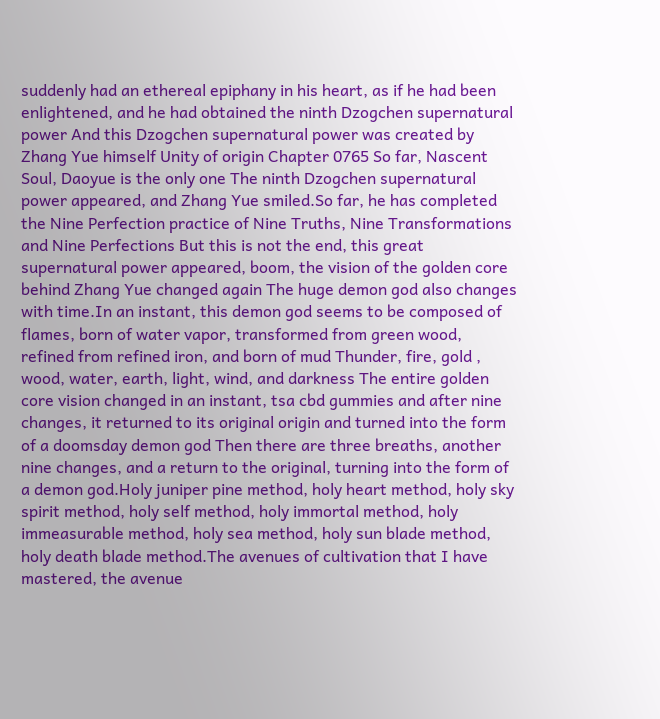suddenly had an ethereal epiphany in his heart, as if he had been enlightened, and he had obtained the ninth Dzogchen supernatural power And this Dzogchen supernatural power was created by Zhang Yue himself Unity of origin Chapter 0765 So far, Nascent Soul, Daoyue is the only one The ninth Dzogchen supernatural power appeared, and Zhang Yue smiled.So far, he has completed the Nine Perfection practice of Nine Truths, Nine Transformations and Nine Perfections But this is not the end, this great supernatural power appeared, boom, the vision of the golden core behind Zhang Yue changed again The huge demon god also changes with time.In an instant, this demon god seems to be composed of flames, born of water vapor, transformed from green wood, refined from refined iron, and born of mud Thunder, fire, gold , wood, water, earth, light, wind, and darkness The entire golden core vision changed in an instant, tsa cbd gummies and after nine changes, it returned to its original origin and turned into the form of a doomsday demon god Then there are three breaths, another nine changes, and a return to the original, turning into the form of a demon god.Holy juniper pine method, holy heart method, holy sky spirit method, holy self method, holy immortal method, holy immeasurable method, holy sea method, holy sun blade method, holy death blade method.The avenues of cultivation that I have mastered, the avenue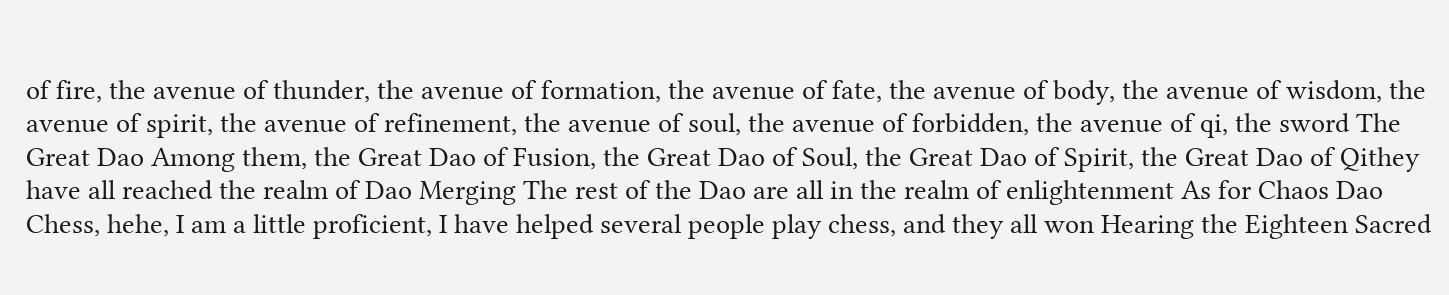of fire, the avenue of thunder, the avenue of formation, the avenue of fate, the avenue of body, the avenue of wisdom, the avenue of spirit, the avenue of refinement, the avenue of soul, the avenue of forbidden, the avenue of qi, the sword The Great Dao Among them, the Great Dao of Fusion, the Great Dao of Soul, the Great Dao of Spirit, the Great Dao of Qithey have all reached the realm of Dao Merging The rest of the Dao are all in the realm of enlightenment As for Chaos Dao Chess, hehe, I am a little proficient, I have helped several people play chess, and they all won Hearing the Eighteen Sacred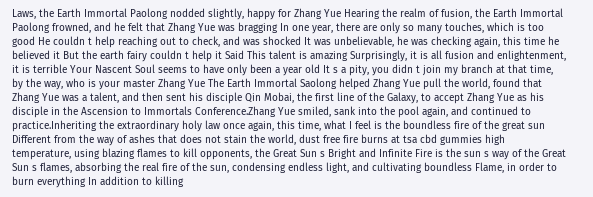Laws, the Earth Immortal Paolong nodded slightly, happy for Zhang Yue Hearing the realm of fusion, the Earth Immortal Paolong frowned, and he felt that Zhang Yue was bragging In one year, there are only so many touches, which is too good He couldn t help reaching out to check, and was shocked It was unbelievable, he was checking again, this time he believed it But the earth fairy couldn t help it Said This talent is amazing Surprisingly, it is all fusion and enlightenment, it is terrible Your Nascent Soul seems to have only been a year old It s a pity, you didn t join my branch at that time, by the way, who is your master Zhang Yue The Earth Immortal Saolong helped Zhang Yue pull the world, found that Zhang Yue was a talent, and then sent his disciple Qin Mobai, the first line of the Galaxy, to accept Zhang Yue as his disciple in the Ascension to Immortals Conference.Zhang Yue smiled, sank into the pool again, and continued to practice.Inheriting the extraordinary holy law once again, this time, what I feel is the boundless fire of the great sun Different from the way of ashes that does not stain the world, dust free fire burns at tsa cbd gummies high temperature, using blazing flames to kill opponents, the Great Sun s Bright and Infinite Fire is the sun s way of the Great Sun s flames, absorbing the real fire of the sun, condensing endless light, and cultivating boundless Flame, in order to burn everything In addition to killing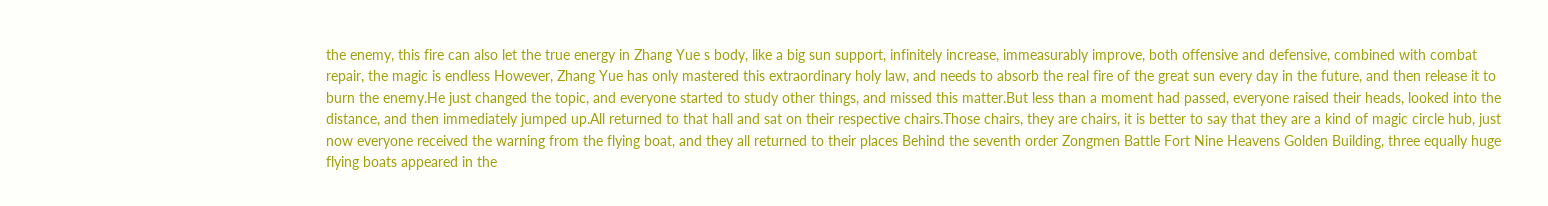the enemy, this fire can also let the true energy in Zhang Yue s body, like a big sun support, infinitely increase, immeasurably improve, both offensive and defensive, combined with combat repair, the magic is endless However, Zhang Yue has only mastered this extraordinary holy law, and needs to absorb the real fire of the great sun every day in the future, and then release it to burn the enemy.He just changed the topic, and everyone started to study other things, and missed this matter.But less than a moment had passed, everyone raised their heads, looked into the distance, and then immediately jumped up.All returned to that hall and sat on their respective chairs.Those chairs, they are chairs, it is better to say that they are a kind of magic circle hub, just now everyone received the warning from the flying boat, and they all returned to their places Behind the seventh order Zongmen Battle Fort Nine Heavens Golden Building, three equally huge flying boats appeared in the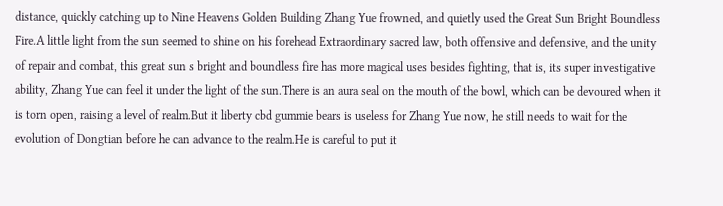distance, quickly catching up to Nine Heavens Golden Building Zhang Yue frowned, and quietly used the Great Sun Bright Boundless Fire.A little light from the sun seemed to shine on his forehead Extraordinary sacred law, both offensive and defensive, and the unity of repair and combat, this great sun s bright and boundless fire has more magical uses besides fighting, that is, its super investigative ability, Zhang Yue can feel it under the light of the sun.There is an aura seal on the mouth of the bowl, which can be devoured when it is torn open, raising a level of realm.But it liberty cbd gummie bears is useless for Zhang Yue now, he still needs to wait for the evolution of Dongtian before he can advance to the realm.He is careful to put it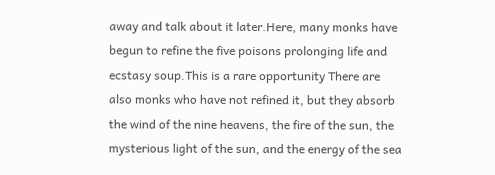away and talk about it later.Here, many monks have begun to refine the five poisons prolonging life and ecstasy soup.This is a rare opportunity There are also monks who have not refined it, but they absorb the wind of the nine heavens, the fire of the sun, the mysterious light of the sun, and the energy of the sea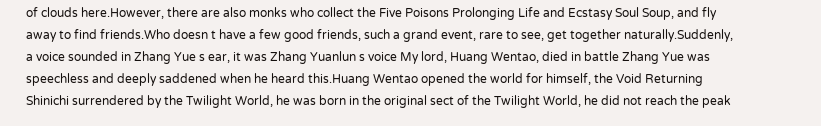of clouds here.However, there are also monks who collect the Five Poisons Prolonging Life and Ecstasy Soul Soup, and fly away to find friends.Who doesn t have a few good friends, such a grand event, rare to see, get together naturally.Suddenly, a voice sounded in Zhang Yue s ear, it was Zhang Yuanlun s voice My lord, Huang Wentao, died in battle Zhang Yue was speechless and deeply saddened when he heard this.Huang Wentao opened the world for himself, the Void Returning Shinichi surrendered by the Twilight World, he was born in the original sect of the Twilight World, he did not reach the peak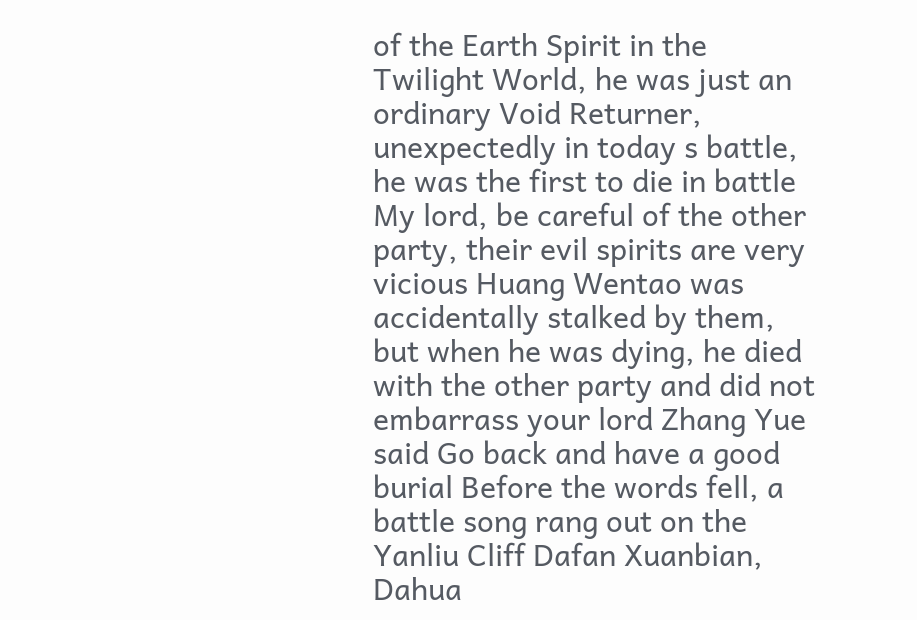of the Earth Spirit in the Twilight World, he was just an ordinary Void Returner, unexpectedly in today s battle, he was the first to die in battle My lord, be careful of the other party, their evil spirits are very vicious Huang Wentao was accidentally stalked by them, but when he was dying, he died with the other party and did not embarrass your lord Zhang Yue said Go back and have a good burial Before the words fell, a battle song rang out on the Yanliu Cliff Dafan Xuanbian, Dahua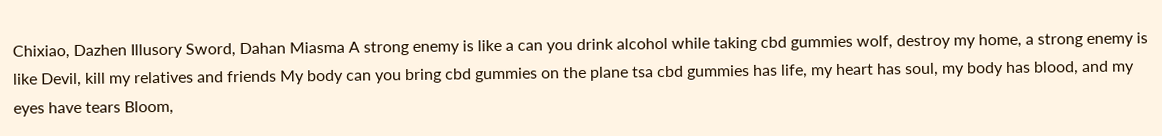Chixiao, Dazhen Illusory Sword, Dahan Miasma A strong enemy is like a can you drink alcohol while taking cbd gummies wolf, destroy my home, a strong enemy is like Devil, kill my relatives and friends My body can you bring cbd gummies on the plane tsa cbd gummies has life, my heart has soul, my body has blood, and my eyes have tears Bloom,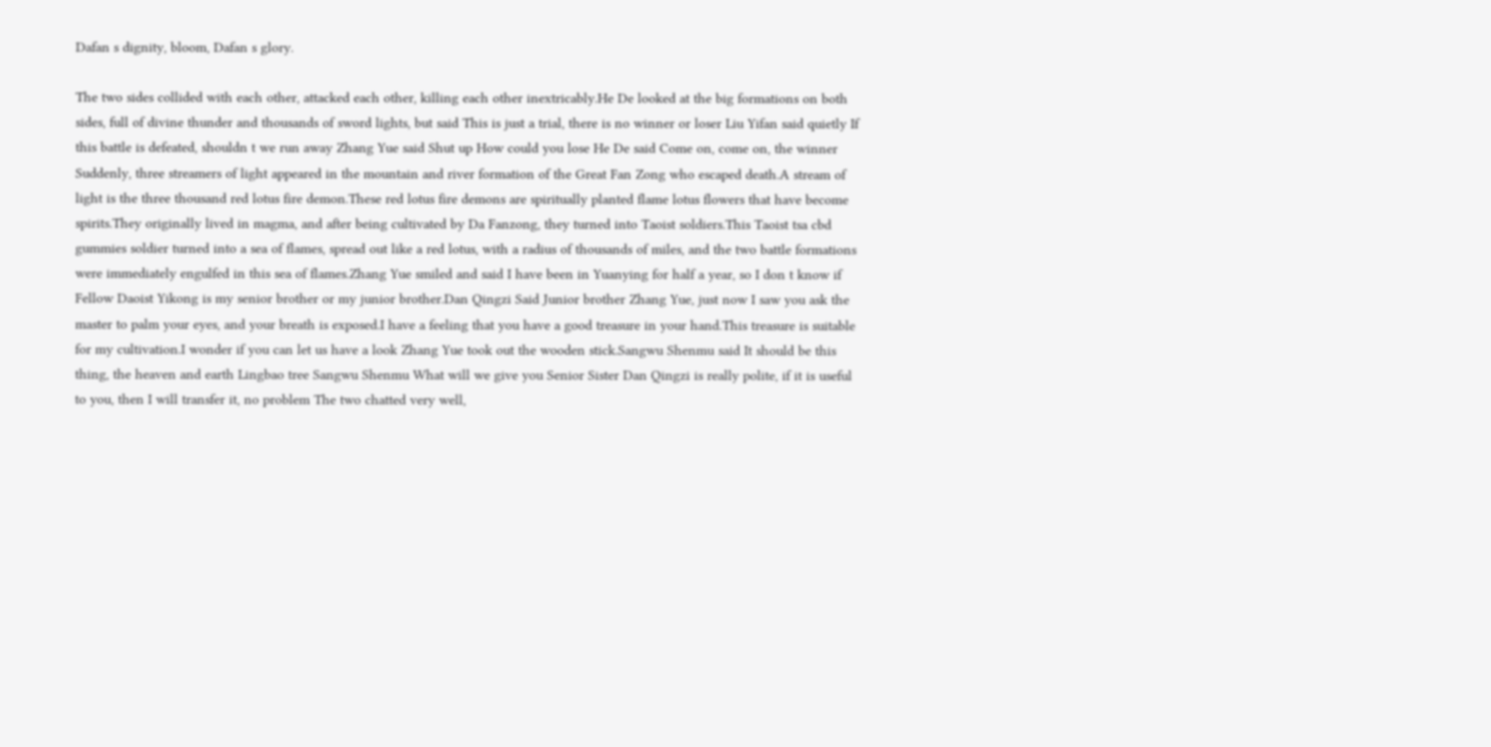Dafan s dignity, bloom, Dafan s glory.

The two sides collided with each other, attacked each other, killing each other inextricably.He De looked at the big formations on both sides, full of divine thunder and thousands of sword lights, but said This is just a trial, there is no winner or loser Liu Yifan said quietly If this battle is defeated, shouldn t we run away Zhang Yue said Shut up How could you lose He De said Come on, come on, the winner Suddenly, three streamers of light appeared in the mountain and river formation of the Great Fan Zong who escaped death.A stream of light is the three thousand red lotus fire demon.These red lotus fire demons are spiritually planted flame lotus flowers that have become spirits.They originally lived in magma, and after being cultivated by Da Fanzong, they turned into Taoist soldiers.This Taoist tsa cbd gummies soldier turned into a sea of flames, spread out like a red lotus, with a radius of thousands of miles, and the two battle formations were immediately engulfed in this sea of flames.Zhang Yue smiled and said I have been in Yuanying for half a year, so I don t know if Fellow Daoist Yikong is my senior brother or my junior brother.Dan Qingzi Said Junior brother Zhang Yue, just now I saw you ask the master to palm your eyes, and your breath is exposed.I have a feeling that you have a good treasure in your hand.This treasure is suitable for my cultivation.I wonder if you can let us have a look Zhang Yue took out the wooden stick.Sangwu Shenmu said It should be this thing, the heaven and earth Lingbao tree Sangwu Shenmu What will we give you Senior Sister Dan Qingzi is really polite, if it is useful to you, then I will transfer it, no problem The two chatted very well,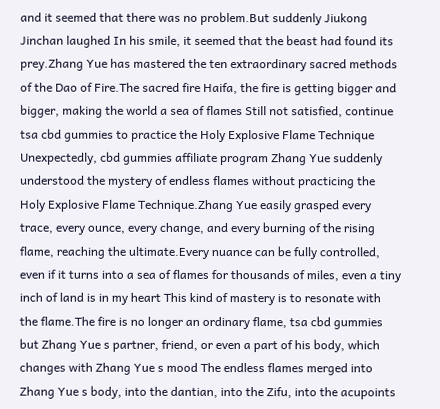and it seemed that there was no problem.But suddenly Jiukong Jinchan laughed In his smile, it seemed that the beast had found its prey.Zhang Yue has mastered the ten extraordinary sacred methods of the Dao of Fire.The sacred fire Haifa, the fire is getting bigger and bigger, making the world a sea of flames Still not satisfied, continue tsa cbd gummies to practice the Holy Explosive Flame Technique Unexpectedly, cbd gummies affiliate program Zhang Yue suddenly understood the mystery of endless flames without practicing the Holy Explosive Flame Technique.Zhang Yue easily grasped every trace, every ounce, every change, and every burning of the rising flame, reaching the ultimate.Every nuance can be fully controlled, even if it turns into a sea of flames for thousands of miles, even a tiny inch of land is in my heart This kind of mastery is to resonate with the flame.The fire is no longer an ordinary flame, tsa cbd gummies but Zhang Yue s partner, friend, or even a part of his body, which changes with Zhang Yue s mood The endless flames merged into Zhang Yue s body, into the dantian, into the Zifu, into the acupoints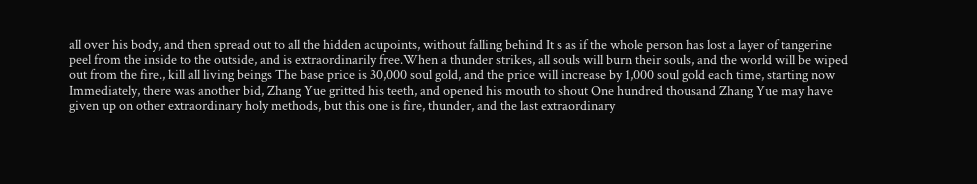all over his body, and then spread out to all the hidden acupoints, without falling behind It s as if the whole person has lost a layer of tangerine peel from the inside to the outside, and is extraordinarily free.When a thunder strikes, all souls will burn their souls, and the world will be wiped out from the fire., kill all living beings The base price is 30,000 soul gold, and the price will increase by 1,000 soul gold each time, starting now Immediately, there was another bid, Zhang Yue gritted his teeth, and opened his mouth to shout One hundred thousand Zhang Yue may have given up on other extraordinary holy methods, but this one is fire, thunder, and the last extraordinary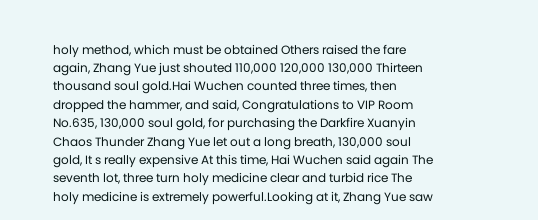holy method, which must be obtained Others raised the fare again, Zhang Yue just shouted 110,000 120,000 130,000 Thirteen thousand soul gold.Hai Wuchen counted three times, then dropped the hammer, and said, Congratulations to VIP Room No.635, 130,000 soul gold, for purchasing the Darkfire Xuanyin Chaos Thunder Zhang Yue let out a long breath, 130,000 soul gold, It s really expensive At this time, Hai Wuchen said again The seventh lot, three turn holy medicine clear and turbid rice The holy medicine is extremely powerful.Looking at it, Zhang Yue saw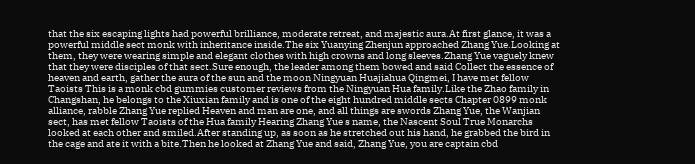that the six escaping lights had powerful brilliance, moderate retreat, and majestic aura.At first glance, it was a powerful middle sect monk with inheritance inside.The six Yuanying Zhenjun approached Zhang Yue.Looking at them, they were wearing simple and elegant clothes with high crowns and long sleeves.Zhang Yue vaguely knew that they were disciples of that sect.Sure enough, the leader among them bowed and said Collect the essence of heaven and earth, gather the aura of the sun and the moon Ningyuan Huajiahua Qingmei, I have met fellow Taoists This is a monk cbd gummies customer reviews from the Ningyuan Hua family.Like the Zhao family in Changshan, he belongs to the Xiuxian family and is one of the eight hundred middle sects Chapter 0899 monk alliance, rabble Zhang Yue replied Heaven and man are one, and all things are swords Zhang Yue, the Wanjian sect, has met fellow Taoists of the Hua family Hearing Zhang Yue s name, the Nascent Soul True Monarchs looked at each other and smiled.After standing up, as soon as he stretched out his hand, he grabbed the bird in the cage and ate it with a bite.Then he looked at Zhang Yue and said, Zhang Yue, you are captain cbd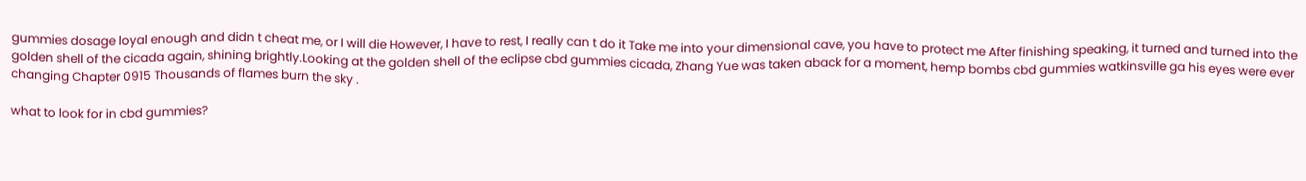gummies dosage loyal enough and didn t cheat me, or I will die However, I have to rest, I really can t do it Take me into your dimensional cave, you have to protect me After finishing speaking, it turned and turned into the golden shell of the cicada again, shining brightly.Looking at the golden shell of the eclipse cbd gummies cicada, Zhang Yue was taken aback for a moment, hemp bombs cbd gummies watkinsville ga his eyes were ever changing Chapter 0915 Thousands of flames burn the sky .

what to look for in cbd gummies?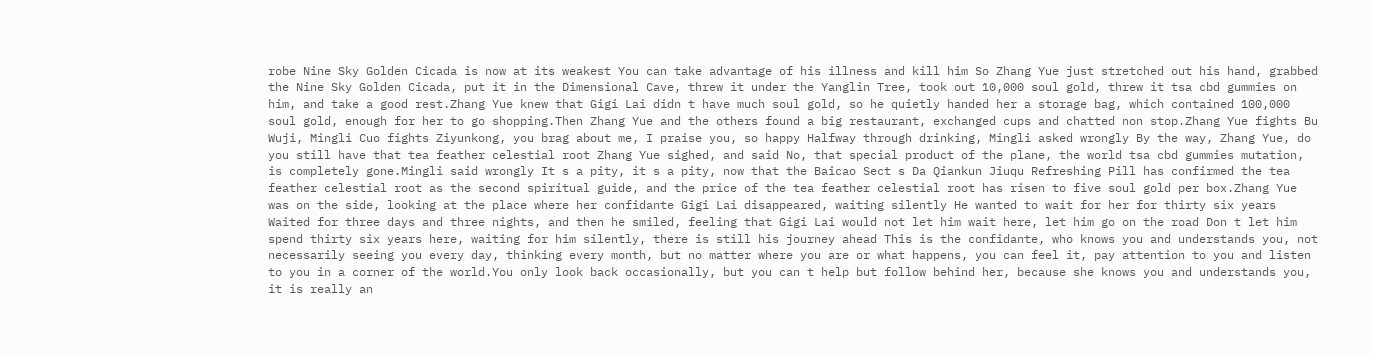robe Nine Sky Golden Cicada is now at its weakest You can take advantage of his illness and kill him So Zhang Yue just stretched out his hand, grabbed the Nine Sky Golden Cicada, put it in the Dimensional Cave, threw it under the Yanglin Tree, took out 10,000 soul gold, threw it tsa cbd gummies on him, and take a good rest.Zhang Yue knew that Gigi Lai didn t have much soul gold, so he quietly handed her a storage bag, which contained 100,000 soul gold, enough for her to go shopping.Then Zhang Yue and the others found a big restaurant, exchanged cups and chatted non stop.Zhang Yue fights Bu Wuji, Mingli Cuo fights Ziyunkong, you brag about me, I praise you, so happy Halfway through drinking, Mingli asked wrongly By the way, Zhang Yue, do you still have that tea feather celestial root Zhang Yue sighed, and said No, that special product of the plane, the world tsa cbd gummies mutation, is completely gone.Mingli said wrongly It s a pity, it s a pity, now that the Baicao Sect s Da Qiankun Jiuqu Refreshing Pill has confirmed the tea feather celestial root as the second spiritual guide, and the price of the tea feather celestial root has risen to five soul gold per box.Zhang Yue was on the side, looking at the place where her confidante Gigi Lai disappeared, waiting silently He wanted to wait for her for thirty six years Waited for three days and three nights, and then he smiled, feeling that Gigi Lai would not let him wait here, let him go on the road Don t let him spend thirty six years here, waiting for him silently, there is still his journey ahead This is the confidante, who knows you and understands you, not necessarily seeing you every day, thinking every month, but no matter where you are or what happens, you can feel it, pay attention to you and listen to you in a corner of the world.You only look back occasionally, but you can t help but follow behind her, because she knows you and understands you, it is really an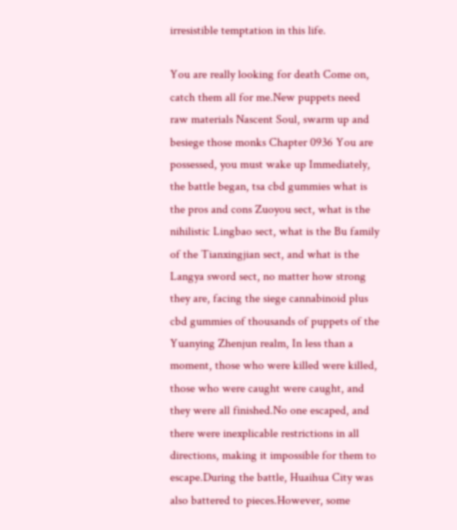irresistible temptation in this life.

You are really looking for death Come on, catch them all for me.New puppets need raw materials Nascent Soul, swarm up and besiege those monks Chapter 0936 You are possessed, you must wake up Immediately, the battle began, tsa cbd gummies what is the pros and cons Zuoyou sect, what is the nihilistic Lingbao sect, what is the Bu family of the Tianxingjian sect, and what is the Langya sword sect, no matter how strong they are, facing the siege cannabinoid plus cbd gummies of thousands of puppets of the Yuanying Zhenjun realm, In less than a moment, those who were killed were killed, those who were caught were caught, and they were all finished.No one escaped, and there were inexplicable restrictions in all directions, making it impossible for them to escape.During the battle, Huaihua City was also battered to pieces.However, some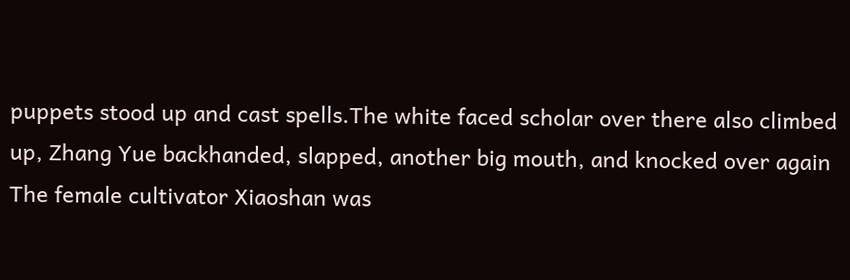puppets stood up and cast spells.The white faced scholar over there also climbed up, Zhang Yue backhanded, slapped, another big mouth, and knocked over again The female cultivator Xiaoshan was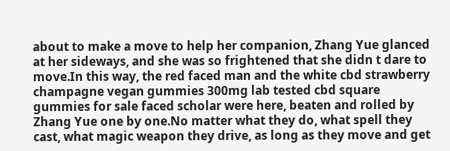about to make a move to help her companion, Zhang Yue glanced at her sideways, and she was so frightened that she didn t dare to move.In this way, the red faced man and the white cbd strawberry champagne vegan gummies 300mg lab tested cbd square gummies for sale faced scholar were here, beaten and rolled by Zhang Yue one by one.No matter what they do, what spell they cast, what magic weapon they drive, as long as they move and get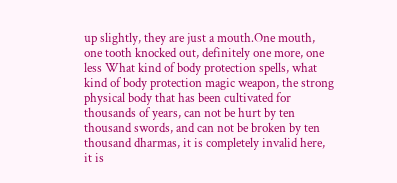up slightly, they are just a mouth.One mouth, one tooth knocked out, definitely one more, one less What kind of body protection spells, what kind of body protection magic weapon, the strong physical body that has been cultivated for thousands of years, can not be hurt by ten thousand swords, and can not be broken by ten thousand dharmas, it is completely invalid here, it is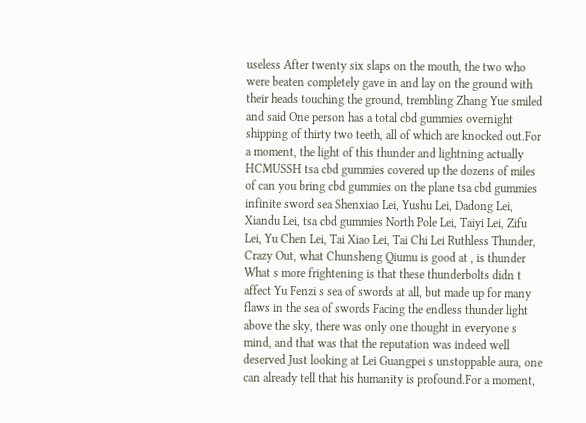useless After twenty six slaps on the mouth, the two who were beaten completely gave in and lay on the ground with their heads touching the ground, trembling Zhang Yue smiled and said One person has a total cbd gummies overnight shipping of thirty two teeth, all of which are knocked out.For a moment, the light of this thunder and lightning actually HCMUSSH tsa cbd gummies covered up the dozens of miles of can you bring cbd gummies on the plane tsa cbd gummies infinite sword sea Shenxiao Lei, Yushu Lei, Dadong Lei, Xiandu Lei, tsa cbd gummies North Pole Lei, Taiyi Lei, Zifu Lei, Yu Chen Lei, Tai Xiao Lei, Tai Chi Lei Ruthless Thunder, Crazy Out, what Chunsheng Qiumu is good at , is thunder What s more frightening is that these thunderbolts didn t affect Yu Fenzi s sea of swords at all, but made up for many flaws in the sea of swords Facing the endless thunder light above the sky, there was only one thought in everyone s mind, and that was that the reputation was indeed well deserved Just looking at Lei Guangpei s unstoppable aura, one can already tell that his humanity is profound.For a moment,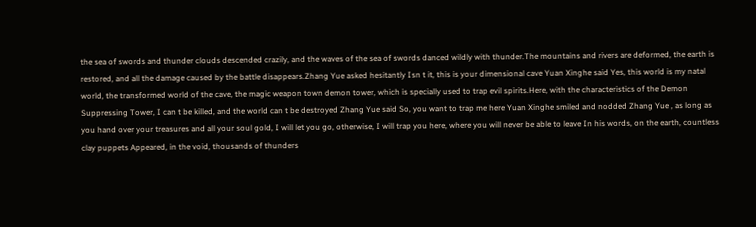the sea of swords and thunder clouds descended crazily, and the waves of the sea of swords danced wildly with thunder.The mountains and rivers are deformed, the earth is restored, and all the damage caused by the battle disappears.Zhang Yue asked hesitantly Isn t it, this is your dimensional cave Yuan Xinghe said Yes, this world is my natal world, the transformed world of the cave, the magic weapon town demon tower, which is specially used to trap evil spirits.Here, with the characteristics of the Demon Suppressing Tower, I can t be killed, and the world can t be destroyed Zhang Yue said So, you want to trap me here Yuan Xinghe smiled and nodded Zhang Yue , as long as you hand over your treasures and all your soul gold, I will let you go, otherwise, I will trap you here, where you will never be able to leave In his words, on the earth, countless clay puppets Appeared, in the void, thousands of thunders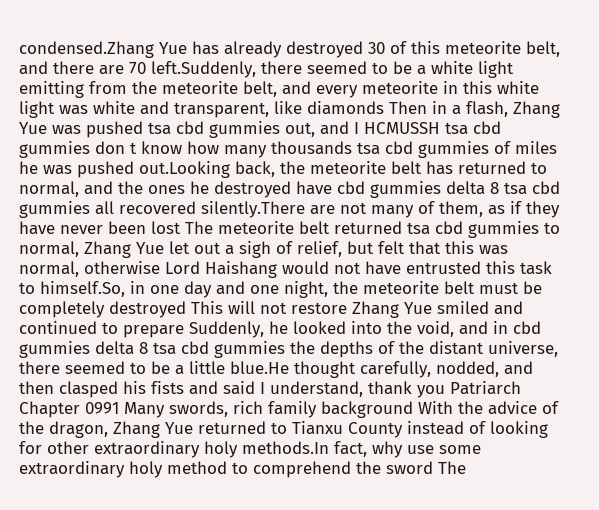condensed.Zhang Yue has already destroyed 30 of this meteorite belt, and there are 70 left.Suddenly, there seemed to be a white light emitting from the meteorite belt, and every meteorite in this white light was white and transparent, like diamonds Then in a flash, Zhang Yue was pushed tsa cbd gummies out, and I HCMUSSH tsa cbd gummies don t know how many thousands tsa cbd gummies of miles he was pushed out.Looking back, the meteorite belt has returned to normal, and the ones he destroyed have cbd gummies delta 8 tsa cbd gummies all recovered silently.There are not many of them, as if they have never been lost The meteorite belt returned tsa cbd gummies to normal, Zhang Yue let out a sigh of relief, but felt that this was normal, otherwise Lord Haishang would not have entrusted this task to himself.So, in one day and one night, the meteorite belt must be completely destroyed This will not restore Zhang Yue smiled and continued to prepare Suddenly, he looked into the void, and in cbd gummies delta 8 tsa cbd gummies the depths of the distant universe, there seemed to be a little blue.He thought carefully, nodded, and then clasped his fists and said I understand, thank you Patriarch Chapter 0991 Many swords, rich family background With the advice of the dragon, Zhang Yue returned to Tianxu County instead of looking for other extraordinary holy methods.In fact, why use some extraordinary holy method to comprehend the sword The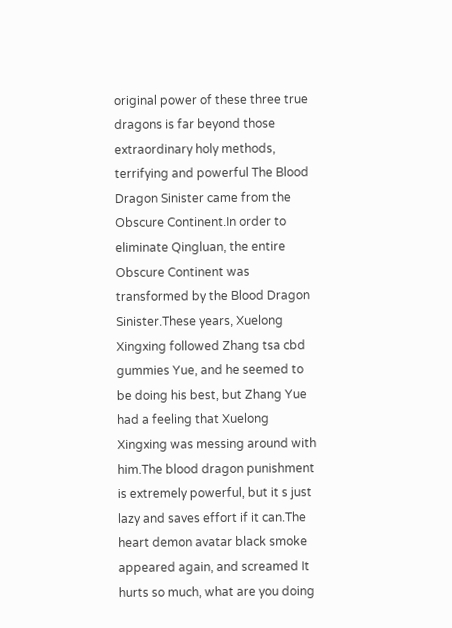original power of these three true dragons is far beyond those extraordinary holy methods, terrifying and powerful The Blood Dragon Sinister came from the Obscure Continent.In order to eliminate Qingluan, the entire Obscure Continent was transformed by the Blood Dragon Sinister.These years, Xuelong Xingxing followed Zhang tsa cbd gummies Yue, and he seemed to be doing his best, but Zhang Yue had a feeling that Xuelong Xingxing was messing around with him.The blood dragon punishment is extremely powerful, but it s just lazy and saves effort if it can.The heart demon avatar black smoke appeared again, and screamed It hurts so much, what are you doing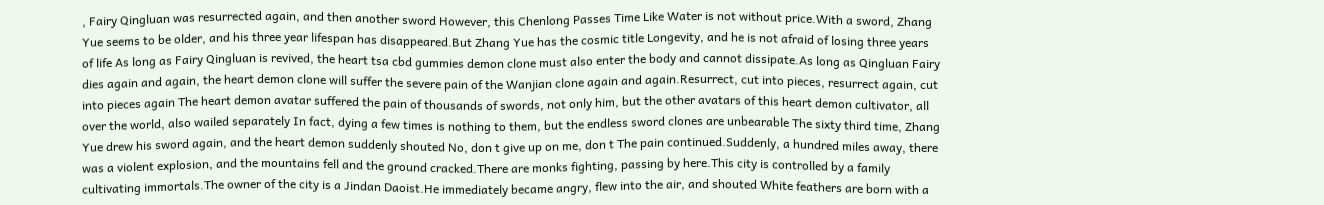, Fairy Qingluan was resurrected again, and then another sword However, this Chenlong Passes Time Like Water is not without price.With a sword, Zhang Yue seems to be older, and his three year lifespan has disappeared.But Zhang Yue has the cosmic title Longevity, and he is not afraid of losing three years of life As long as Fairy Qingluan is revived, the heart tsa cbd gummies demon clone must also enter the body and cannot dissipate.As long as Qingluan Fairy dies again and again, the heart demon clone will suffer the severe pain of the Wanjian clone again and again.Resurrect, cut into pieces, resurrect again, cut into pieces again The heart demon avatar suffered the pain of thousands of swords, not only him, but the other avatars of this heart demon cultivator, all over the world, also wailed separately In fact, dying a few times is nothing to them, but the endless sword clones are unbearable The sixty third time, Zhang Yue drew his sword again, and the heart demon suddenly shouted No, don t give up on me, don t The pain continued.Suddenly, a hundred miles away, there was a violent explosion, and the mountains fell and the ground cracked.There are monks fighting, passing by here.This city is controlled by a family cultivating immortals.The owner of the city is a Jindan Daoist.He immediately became angry, flew into the air, and shouted White feathers are born with a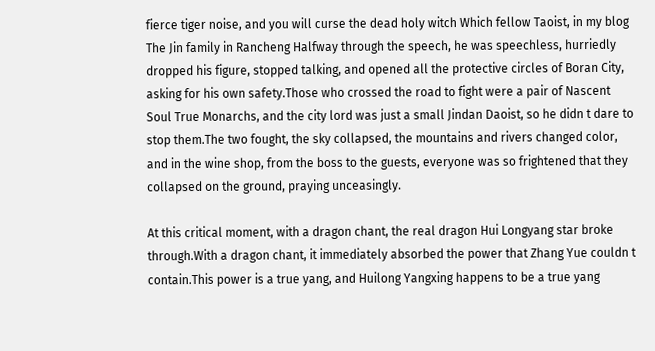fierce tiger noise, and you will curse the dead holy witch Which fellow Taoist, in my blog The Jin family in Rancheng Halfway through the speech, he was speechless, hurriedly dropped his figure, stopped talking, and opened all the protective circles of Boran City, asking for his own safety.Those who crossed the road to fight were a pair of Nascent Soul True Monarchs, and the city lord was just a small Jindan Daoist, so he didn t dare to stop them.The two fought, the sky collapsed, the mountains and rivers changed color, and in the wine shop, from the boss to the guests, everyone was so frightened that they collapsed on the ground, praying unceasingly.

At this critical moment, with a dragon chant, the real dragon Hui Longyang star broke through.With a dragon chant, it immediately absorbed the power that Zhang Yue couldn t contain.This power is a true yang, and Huilong Yangxing happens to be a true yang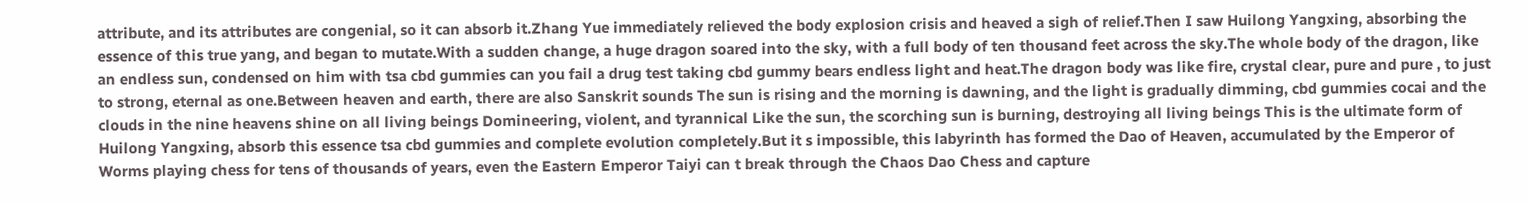attribute, and its attributes are congenial, so it can absorb it.Zhang Yue immediately relieved the body explosion crisis and heaved a sigh of relief.Then I saw Huilong Yangxing, absorbing the essence of this true yang, and began to mutate.With a sudden change, a huge dragon soared into the sky, with a full body of ten thousand feet across the sky.The whole body of the dragon, like an endless sun, condensed on him with tsa cbd gummies can you fail a drug test taking cbd gummy bears endless light and heat.The dragon body was like fire, crystal clear, pure and pure , to just to strong, eternal as one.Between heaven and earth, there are also Sanskrit sounds The sun is rising and the morning is dawning, and the light is gradually dimming, cbd gummies cocai and the clouds in the nine heavens shine on all living beings Domineering, violent, and tyrannical Like the sun, the scorching sun is burning, destroying all living beings This is the ultimate form of Huilong Yangxing, absorb this essence tsa cbd gummies and complete evolution completely.But it s impossible, this labyrinth has formed the Dao of Heaven, accumulated by the Emperor of Worms playing chess for tens of thousands of years, even the Eastern Emperor Taiyi can t break through the Chaos Dao Chess and capture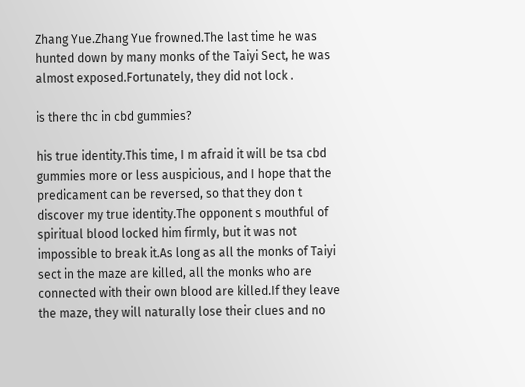Zhang Yue.Zhang Yue frowned.The last time he was hunted down by many monks of the Taiyi Sect, he was almost exposed.Fortunately, they did not lock .

is there thc in cbd gummies?

his true identity.This time, I m afraid it will be tsa cbd gummies more or less auspicious, and I hope that the predicament can be reversed, so that they don t discover my true identity.The opponent s mouthful of spiritual blood locked him firmly, but it was not impossible to break it.As long as all the monks of Taiyi sect in the maze are killed, all the monks who are connected with their own blood are killed.If they leave the maze, they will naturally lose their clues and no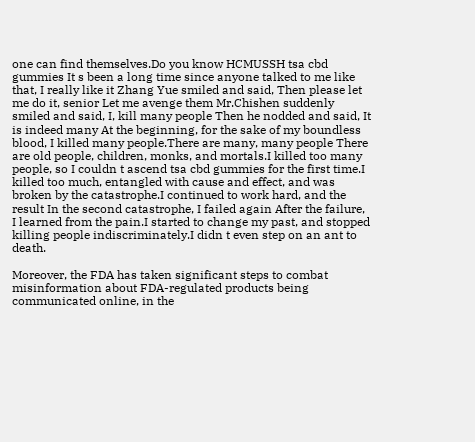one can find themselves.Do you know HCMUSSH tsa cbd gummies It s been a long time since anyone talked to me like that, I really like it Zhang Yue smiled and said, Then please let me do it, senior Let me avenge them Mr.Chishen suddenly smiled and said, I, kill many people Then he nodded and said, It is indeed many At the beginning, for the sake of my boundless blood, I killed many people.There are many, many people There are old people, children, monks, and mortals.I killed too many people, so I couldn t ascend tsa cbd gummies for the first time.I killed too much, entangled with cause and effect, and was broken by the catastrophe.I continued to work hard, and the result In the second catastrophe, I failed again After the failure, I learned from the pain.I started to change my past, and stopped killing people indiscriminately.I didn t even step on an ant to death.

Moreover, the FDA has taken significant steps to combat misinformation about FDA-regulated products being communicated online, in the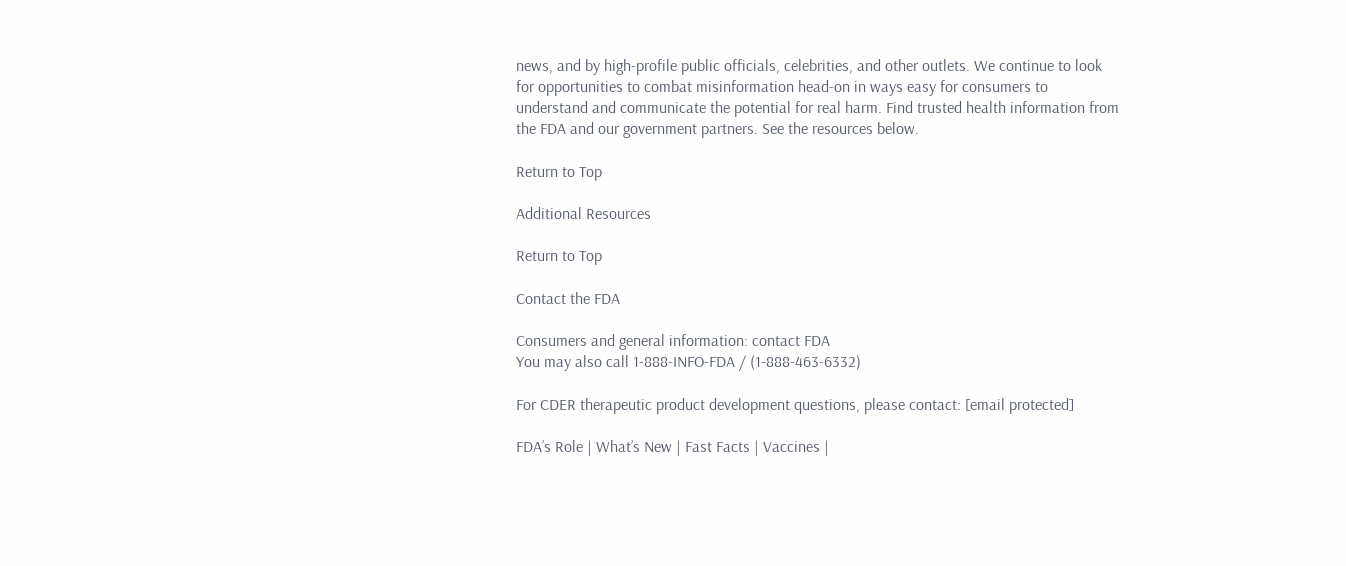news, and by high-profile public officials, celebrities, and other outlets. We continue to look for opportunities to combat misinformation head-on in ways easy for consumers to understand and communicate the potential for real harm. Find trusted health information from the FDA and our government partners. See the resources below.

Return to Top

Additional Resources

Return to Top

Contact the FDA

Consumers and general information: contact FDA
You may also call 1-888-INFO-FDA / (1-888-463-6332)

For CDER therapeutic product development questions, please contact: [email protected]

FDA’s Role | What’s New | Fast Facts | Vaccines |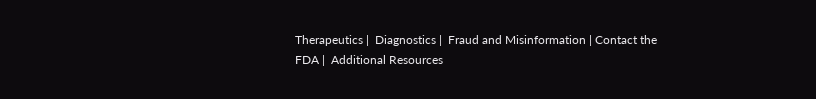Therapeutics |  Diagnostics |  Fraud and Misinformation | Contact the FDA |  Additional Resources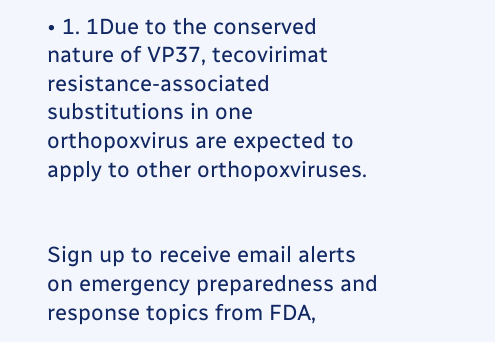• 1. 1Due to the conserved nature of VP37, tecovirimat resistance-associated substitutions in one orthopoxvirus are expected to apply to other orthopoxviruses.


Sign up to receive email alerts on emergency preparedness and response topics from FDA,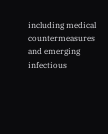including medical countermeasures and emerging infectious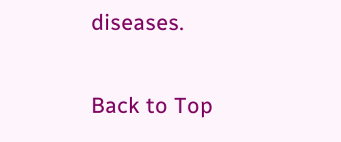diseases.

Back to Top